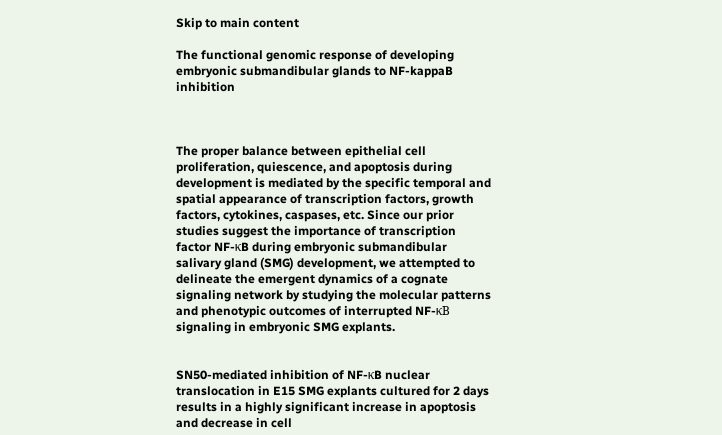Skip to main content

The functional genomic response of developing embryonic submandibular glands to NF-kappaB inhibition



The proper balance between epithelial cell proliferation, quiescence, and apoptosis during development is mediated by the specific temporal and spatial appearance of transcription factors, growth factors, cytokines, caspases, etc. Since our prior studies suggest the importance of transcription factor NF-κB during embryonic submandibular salivary gland (SMG) development, we attempted to delineate the emergent dynamics of a cognate signaling network by studying the molecular patterns and phenotypic outcomes of interrupted NF-κB signaling in embryonic SMG explants.


SN50-mediated inhibition of NF-κB nuclear translocation in E15 SMG explants cultured for 2 days results in a highly significant increase in apoptosis and decrease in cell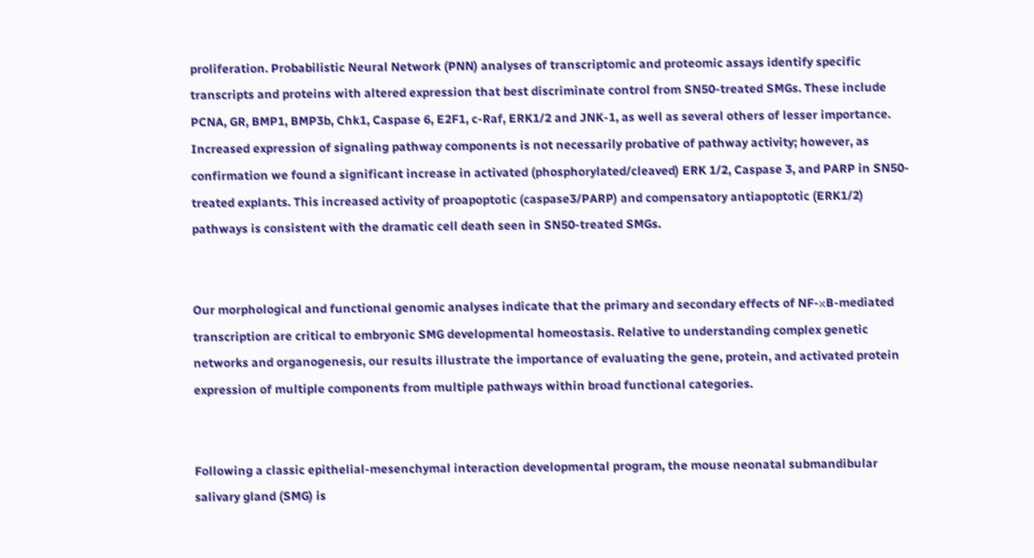proliferation. Probabilistic Neural Network (PNN) analyses of transcriptomic and proteomic assays identify specific transcripts and proteins with altered expression that best discriminate control from SN50-treated SMGs. These include PCNA, GR, BMP1, BMP3b, Chk1, Caspase 6, E2F1, c-Raf, ERK1/2 and JNK-1, as well as several others of lesser importance. Increased expression of signaling pathway components is not necessarily probative of pathway activity; however, as confirmation we found a significant increase in activated (phosphorylated/cleaved) ERK 1/2, Caspase 3, and PARP in SN50-treated explants. This increased activity of proapoptotic (caspase3/PARP) and compensatory antiapoptotic (ERK1/2) pathways is consistent with the dramatic cell death seen in SN50-treated SMGs.


Our morphological and functional genomic analyses indicate that the primary and secondary effects of NF-κB-mediated transcription are critical to embryonic SMG developmental homeostasis. Relative to understanding complex genetic networks and organogenesis, our results illustrate the importance of evaluating the gene, protein, and activated protein expression of multiple components from multiple pathways within broad functional categories.


Following a classic epithelial-mesenchymal interaction developmental program, the mouse neonatal submandibular salivary gland (SMG) is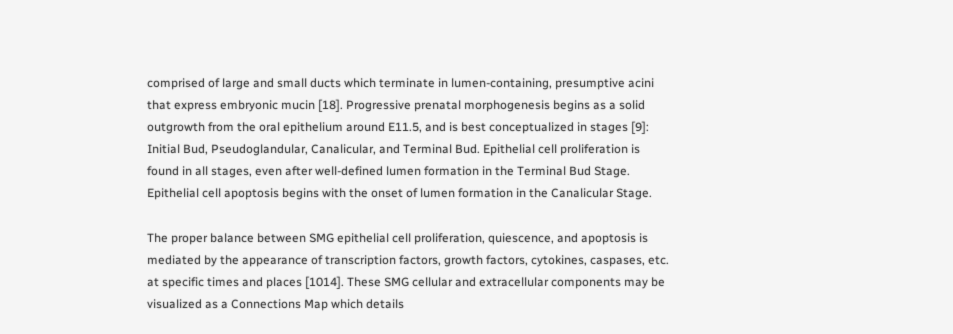comprised of large and small ducts which terminate in lumen-containing, presumptive acini that express embryonic mucin [18]. Progressive prenatal morphogenesis begins as a solid outgrowth from the oral epithelium around E11.5, and is best conceptualized in stages [9]: Initial Bud, Pseudoglandular, Canalicular, and Terminal Bud. Epithelial cell proliferation is found in all stages, even after well-defined lumen formation in the Terminal Bud Stage. Epithelial cell apoptosis begins with the onset of lumen formation in the Canalicular Stage.

The proper balance between SMG epithelial cell proliferation, quiescence, and apoptosis is mediated by the appearance of transcription factors, growth factors, cytokines, caspases, etc. at specific times and places [1014]. These SMG cellular and extracellular components may be visualized as a Connections Map which details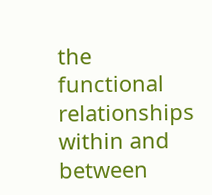the functional relationships within and between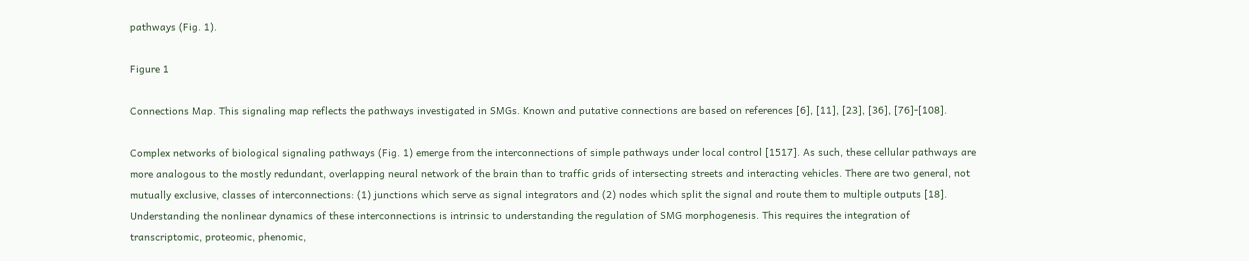pathways (Fig. 1).

Figure 1

Connections Map. This signaling map reflects the pathways investigated in SMGs. Known and putative connections are based on references [6], [11], [23], [36], [76]-[108].

Complex networks of biological signaling pathways (Fig. 1) emerge from the interconnections of simple pathways under local control [1517]. As such, these cellular pathways are more analogous to the mostly redundant, overlapping neural network of the brain than to traffic grids of intersecting streets and interacting vehicles. There are two general, not mutually exclusive, classes of interconnections: (1) junctions which serve as signal integrators and (2) nodes which split the signal and route them to multiple outputs [18]. Understanding the nonlinear dynamics of these interconnections is intrinsic to understanding the regulation of SMG morphogenesis. This requires the integration of transcriptomic, proteomic, phenomic,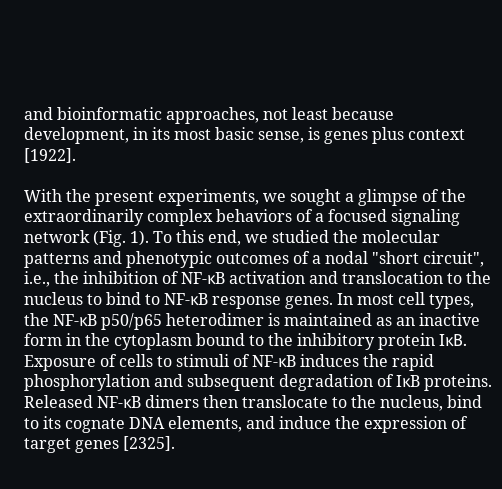and bioinformatic approaches, not least because development, in its most basic sense, is genes plus context [1922].

With the present experiments, we sought a glimpse of the extraordinarily complex behaviors of a focused signaling network (Fig. 1). To this end, we studied the molecular patterns and phenotypic outcomes of a nodal "short circuit", i.e., the inhibition of NF-κB activation and translocation to the nucleus to bind to NF-κB response genes. In most cell types, the NF-κB p50/p65 heterodimer is maintained as an inactive form in the cytoplasm bound to the inhibitory protein IκB. Exposure of cells to stimuli of NF-κB induces the rapid phosphorylation and subsequent degradation of IκB proteins. Released NF-κB dimers then translocate to the nucleus, bind to its cognate DNA elements, and induce the expression of target genes [2325].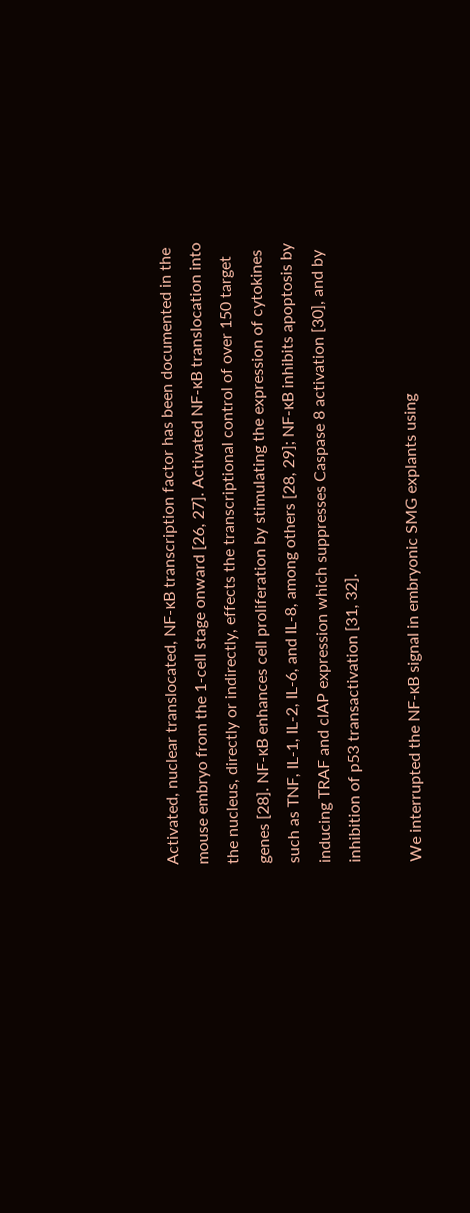Activated, nuclear translocated, NF-κB transcription factor has been documented in the mouse embryo from the 1-cell stage onward [26, 27]. Activated NF-κB translocation into the nucleus, directly or indirectly, effects the transcriptional control of over 150 target genes [28]. NF-κB enhances cell proliferation by stimulating the expression of cytokines such as TNF, IL-1, IL-2, IL-6, and IL-8, among others [28, 29]; NF-κB inhibits apoptosis by inducing TRAF and clAP expression which suppresses Caspase 8 activation [30], and by inhibition of p53 transactivation [31, 32].

We interrupted the NF-κB signal in embryonic SMG explants using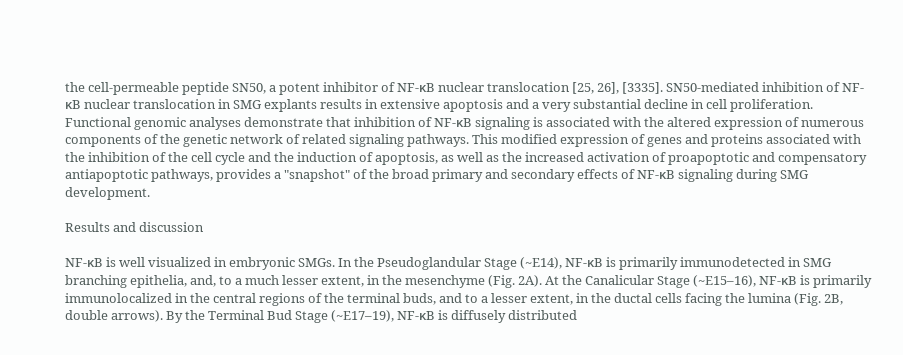the cell-permeable peptide SN50, a potent inhibitor of NF-κB nuclear translocation [25, 26], [3335]. SN50-mediated inhibition of NF-κB nuclear translocation in SMG explants results in extensive apoptosis and a very substantial decline in cell proliferation. Functional genomic analyses demonstrate that inhibition of NF-κB signaling is associated with the altered expression of numerous components of the genetic network of related signaling pathways. This modified expression of genes and proteins associated with the inhibition of the cell cycle and the induction of apoptosis, as well as the increased activation of proapoptotic and compensatory antiapoptotic pathways, provides a "snapshot" of the broad primary and secondary effects of NF-κB signaling during SMG development.

Results and discussion

NF-κB is well visualized in embryonic SMGs. In the Pseudoglandular Stage (~E14), NF-κB is primarily immunodetected in SMG branching epithelia, and, to a much lesser extent, in the mesenchyme (Fig. 2A). At the Canalicular Stage (~E15–16), NF-κB is primarily immunolocalized in the central regions of the terminal buds, and to a lesser extent, in the ductal cells facing the lumina (Fig. 2B, double arrows). By the Terminal Bud Stage (~E17–19), NF-κB is diffusely distributed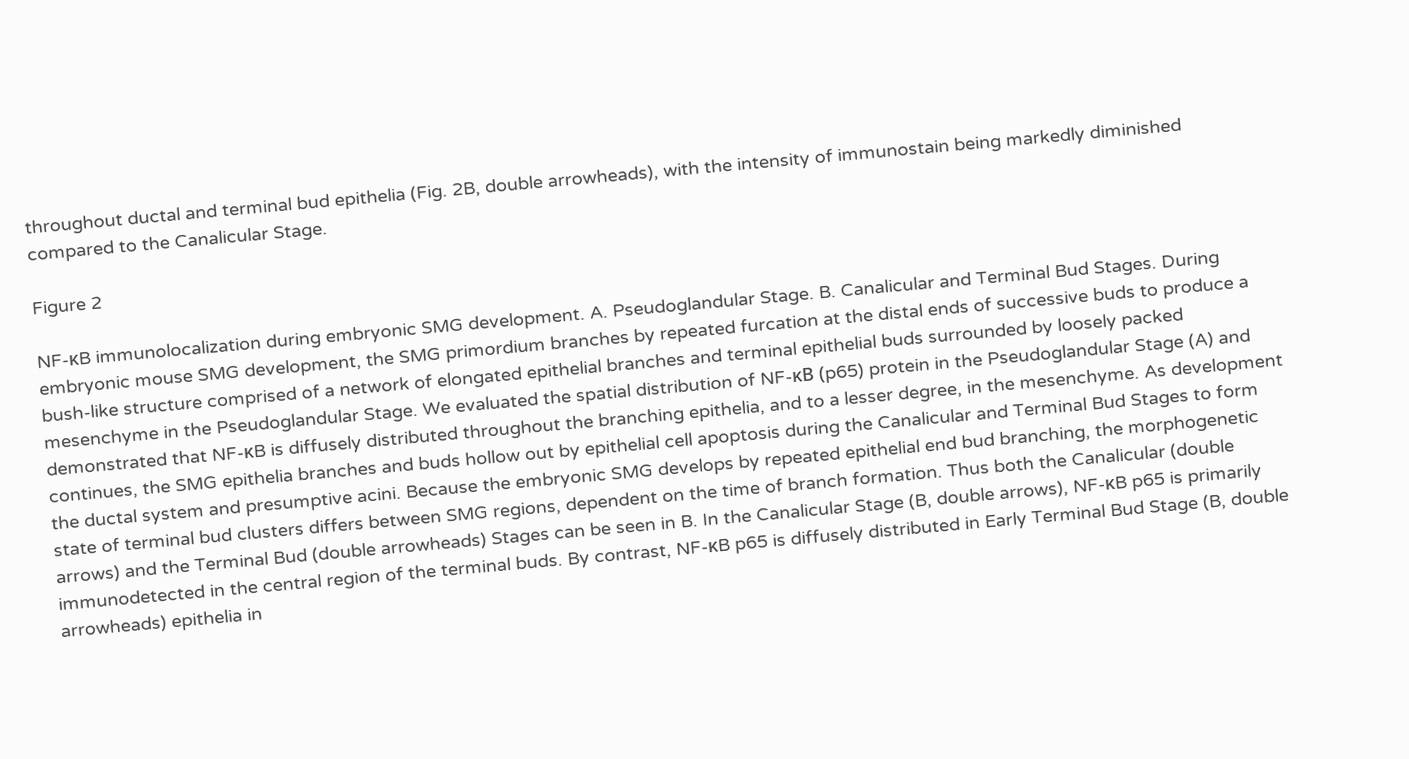throughout ductal and terminal bud epithelia (Fig. 2B, double arrowheads), with the intensity of immunostain being markedly diminished compared to the Canalicular Stage.

Figure 2

NF-κB immunolocalization during embryonic SMG development. A. Pseudoglandular Stage. B. Canalicular and Terminal Bud Stages. During embryonic mouse SMG development, the SMG primordium branches by repeated furcation at the distal ends of successive buds to produce a bush-like structure comprised of a network of elongated epithelial branches and terminal epithelial buds surrounded by loosely packed mesenchyme in the Pseudoglandular Stage. We evaluated the spatial distribution of NF-κB (p65) protein in the Pseudoglandular Stage (A) and demonstrated that NF-κB is diffusely distributed throughout the branching epithelia, and to a lesser degree, in the mesenchyme. As development continues, the SMG epithelia branches and buds hollow out by epithelial cell apoptosis during the Canalicular and Terminal Bud Stages to form the ductal system and presumptive acini. Because the embryonic SMG develops by repeated epithelial end bud branching, the morphogenetic state of terminal bud clusters differs between SMG regions, dependent on the time of branch formation. Thus both the Canalicular (double arrows) and the Terminal Bud (double arrowheads) Stages can be seen in B. In the Canalicular Stage (B, double arrows), NF-κB p65 is primarily immunodetected in the central region of the terminal buds. By contrast, NF-κB p65 is diffusely distributed in Early Terminal Bud Stage (B, double arrowheads) epithelia in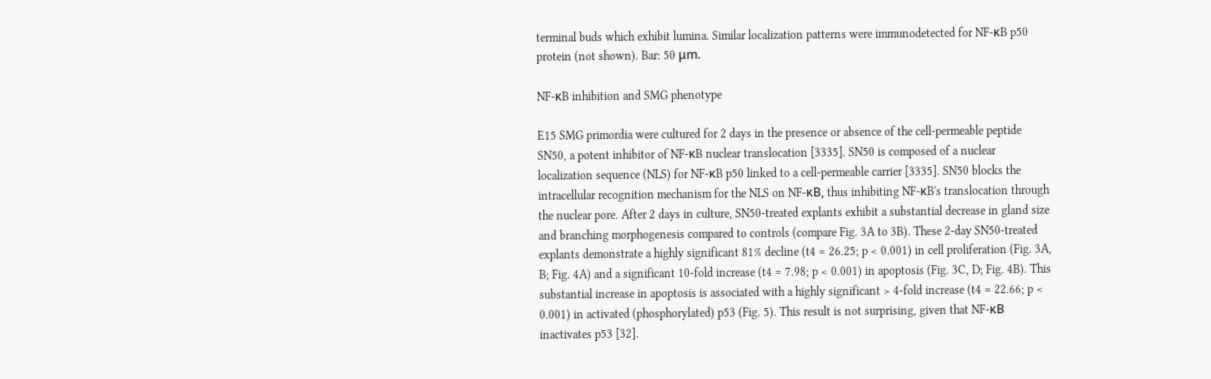terminal buds which exhibit lumina. Similar localization patterns were immunodetected for NF-κB p50 protein (not shown). Bar: 50 μm.

NF-κB inhibition and SMG phenotype

E15 SMG primordia were cultured for 2 days in the presence or absence of the cell-permeable peptide SN50, a potent inhibitor of NF-κB nuclear translocation [3335]. SN50 is composed of a nuclear localization sequence (NLS) for NF-κB p50 linked to a cell-permeable carrier [3335]. SN50 blocks the intracellular recognition mechanism for the NLS on NF-κB, thus inhibiting NF-κB's translocation through the nuclear pore. After 2 days in culture, SN50-treated explants exhibit a substantial decrease in gland size and branching morphogenesis compared to controls (compare Fig. 3A to 3B). These 2-day SN50-treated explants demonstrate a highly significant 81% decline (t4 = 26.25; p < 0.001) in cell proliferation (Fig. 3A, B; Fig. 4A) and a significant 10-fold increase (t4 = 7.98; p < 0.001) in apoptosis (Fig. 3C, D; Fig. 4B). This substantial increase in apoptosis is associated with a highly significant > 4-fold increase (t4 = 22.66; p < 0.001) in activated (phosphorylated) p53 (Fig. 5). This result is not surprising, given that NF-κB inactivates p53 [32].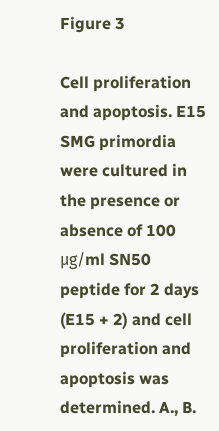Figure 3

Cell proliferation and apoptosis. E15 SMG primordia were cultured in the presence or absence of 100 μg/ml SN50 peptide for 2 days (E15 + 2) and cell proliferation and apoptosis was determined. A., B.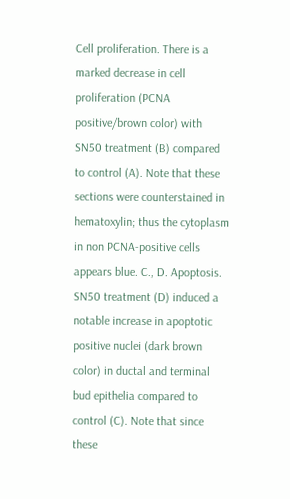Cell proliferation. There is a marked decrease in cell proliferation (PCNA positive/brown color) with SN50 treatment (B) compared to control (A). Note that these sections were counterstained in hematoxylin; thus the cytoplasm in non PCNA-positive cells appears blue. C., D. Apoptosis. SN50 treatment (D) induced a notable increase in apoptotic positive nuclei (dark brown color) in ductal and terminal bud epithelia compared to control (C). Note that since these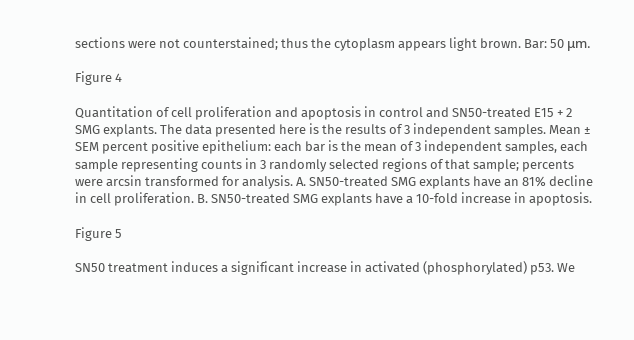sections were not counterstained; thus the cytoplasm appears light brown. Bar: 50 μm.

Figure 4

Quantitation of cell proliferation and apoptosis in control and SN50-treated E15 + 2 SMG explants. The data presented here is the results of 3 independent samples. Mean ± SEM percent positive epithelium: each bar is the mean of 3 independent samples, each sample representing counts in 3 randomly selected regions of that sample; percents were arcsin transformed for analysis. A. SN50-treated SMG explants have an 81% decline in cell proliferation. B. SN50-treated SMG explants have a 10-fold increase in apoptosis.

Figure 5

SN50 treatment induces a significant increase in activated (phosphorylated) p53. We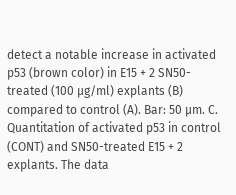detect a notable increase in activated p53 (brown color) in E15 + 2 SN50-treated (100 μg/ml) explants (B) compared to control (A). Bar: 50 μm. C. Quantitation of activated p53 in control (CONT) and SN50-treated E15 + 2 explants. The data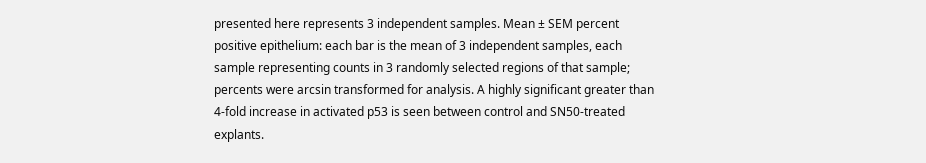presented here represents 3 independent samples. Mean ± SEM percent positive epithelium: each bar is the mean of 3 independent samples, each sample representing counts in 3 randomly selected regions of that sample; percents were arcsin transformed for analysis. A highly significant greater than 4-fold increase in activated p53 is seen between control and SN50-treated explants.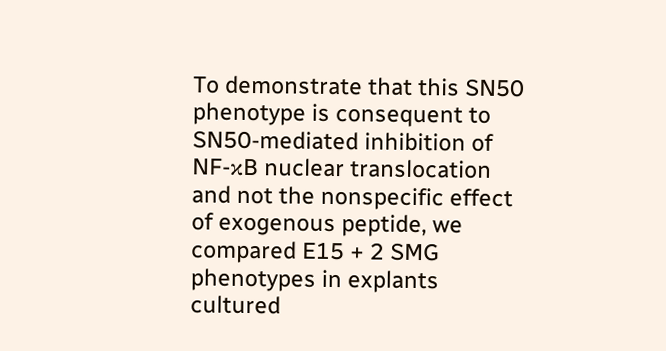To demonstrate that this SN50 phenotype is consequent to SN50-mediated inhibition of NF-κB nuclear translocation and not the nonspecific effect of exogenous peptide, we compared E15 + 2 SMG phenotypes in explants cultured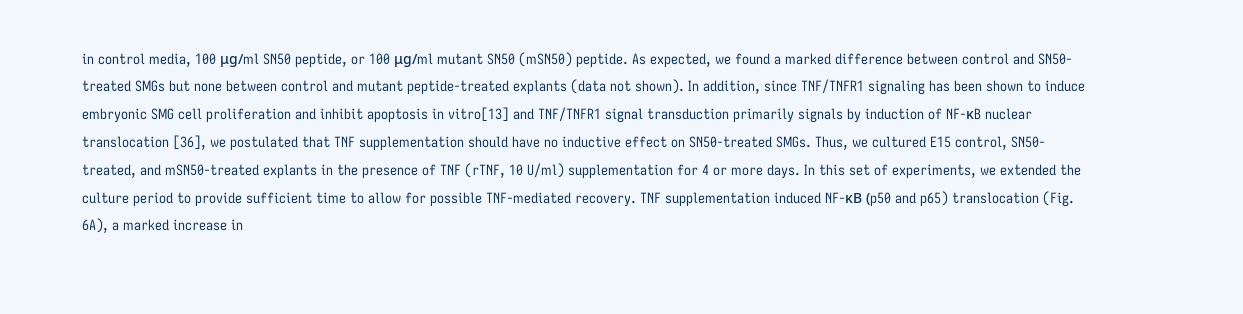in control media, 100 μg/ml SN50 peptide, or 100 μg/ml mutant SN50 (mSN50) peptide. As expected, we found a marked difference between control and SN50-treated SMGs but none between control and mutant peptide-treated explants (data not shown). In addition, since TNF/TNFR1 signaling has been shown to induce embryonic SMG cell proliferation and inhibit apoptosis in vitro[13] and TNF/TNFR1 signal transduction primarily signals by induction of NF-κB nuclear translocation [36], we postulated that TNF supplementation should have no inductive effect on SN50-treated SMGs. Thus, we cultured E15 control, SN50-treated, and mSN50-treated explants in the presence of TNF (rTNF, 10 U/ml) supplementation for 4 or more days. In this set of experiments, we extended the culture period to provide sufficient time to allow for possible TNF-mediated recovery. TNF supplementation induced NF-κB (p50 and p65) translocation (Fig. 6A), a marked increase in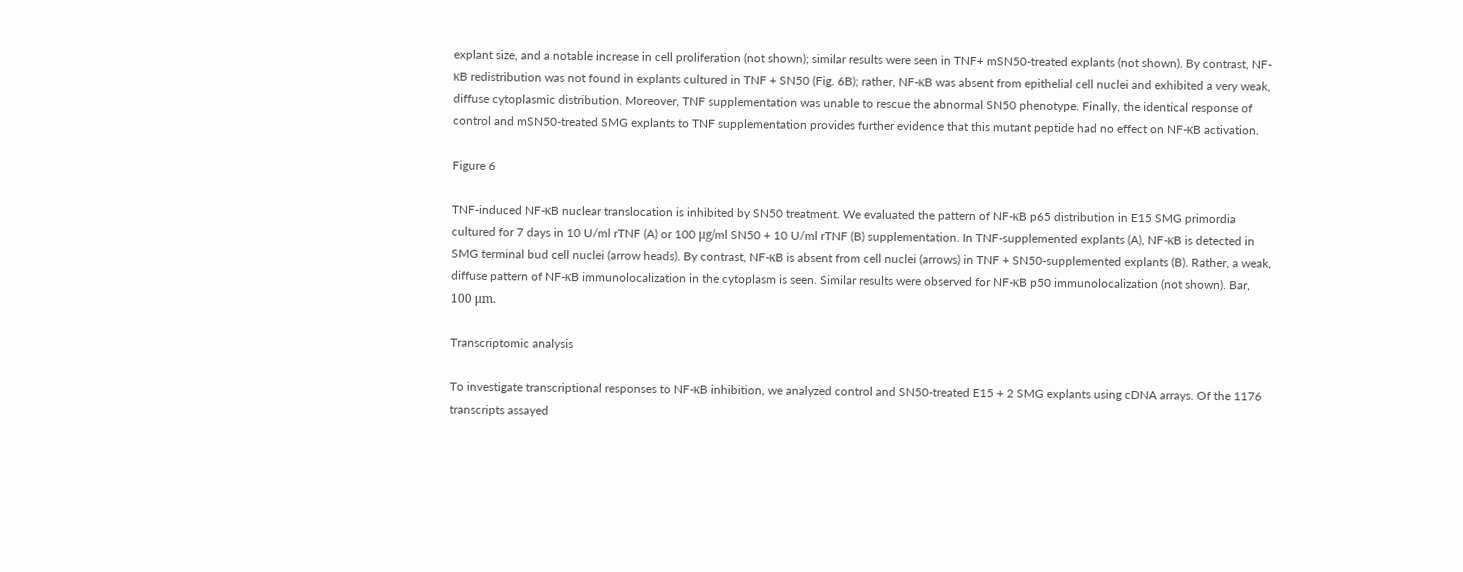explant size, and a notable increase in cell proliferation (not shown); similar results were seen in TNF+ mSN50-treated explants (not shown). By contrast, NF-κB redistribution was not found in explants cultured in TNF + SN50 (Fig. 6B); rather, NF-κB was absent from epithelial cell nuclei and exhibited a very weak, diffuse cytoplasmic distribution. Moreover, TNF supplementation was unable to rescue the abnormal SN50 phenotype. Finally, the identical response of control and mSN50-treated SMG explants to TNF supplementation provides further evidence that this mutant peptide had no effect on NF-κB activation.

Figure 6

TNF-induced NF-κB nuclear translocation is inhibited by SN50 treatment. We evaluated the pattern of NF-κB p65 distribution in E15 SMG primordia cultured for 7 days in 10 U/ml rTNF (A) or 100 μg/ml SN50 + 10 U/ml rTNF (B) supplementation. In TNF-supplemented explants (A), NF-κB is detected in SMG terminal bud cell nuclei (arrow heads). By contrast, NF-κB is absent from cell nuclei (arrows) in TNF + SN50-supplemented explants (B). Rather, a weak, diffuse pattern of NF-κB immunolocalization in the cytoplasm is seen. Similar results were observed for NF-κB p50 immunolocalization (not shown). Bar, 100 μm.

Transcriptomic analysis

To investigate transcriptional responses to NF-κB inhibition, we analyzed control and SN50-treated E15 + 2 SMG explants using cDNA arrays. Of the 1176 transcripts assayed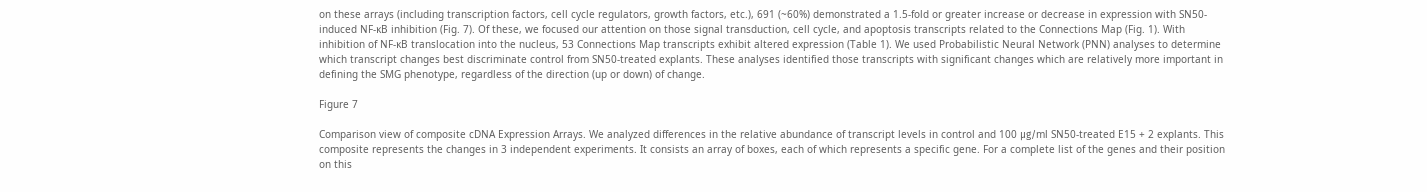on these arrays (including transcription factors, cell cycle regulators, growth factors, etc.), 691 (~60%) demonstrated a 1.5-fold or greater increase or decrease in expression with SN50-induced NF-κB inhibition (Fig. 7). Of these, we focused our attention on those signal transduction, cell cycle, and apoptosis transcripts related to the Connections Map (Fig. 1). With inhibition of NF-κB translocation into the nucleus, 53 Connections Map transcripts exhibit altered expression (Table 1). We used Probabilistic Neural Network (PNN) analyses to determine which transcript changes best discriminate control from SN50-treated explants. These analyses identified those transcripts with significant changes which are relatively more important in defining the SMG phenotype, regardless of the direction (up or down) of change.

Figure 7

Comparison view of composite cDNA Expression Arrays. We analyzed differences in the relative abundance of transcript levels in control and 100 μg/ml SN50-treated E15 + 2 explants. This composite represents the changes in 3 independent experiments. It consists an array of boxes, each of which represents a specific gene. For a complete list of the genes and their position on this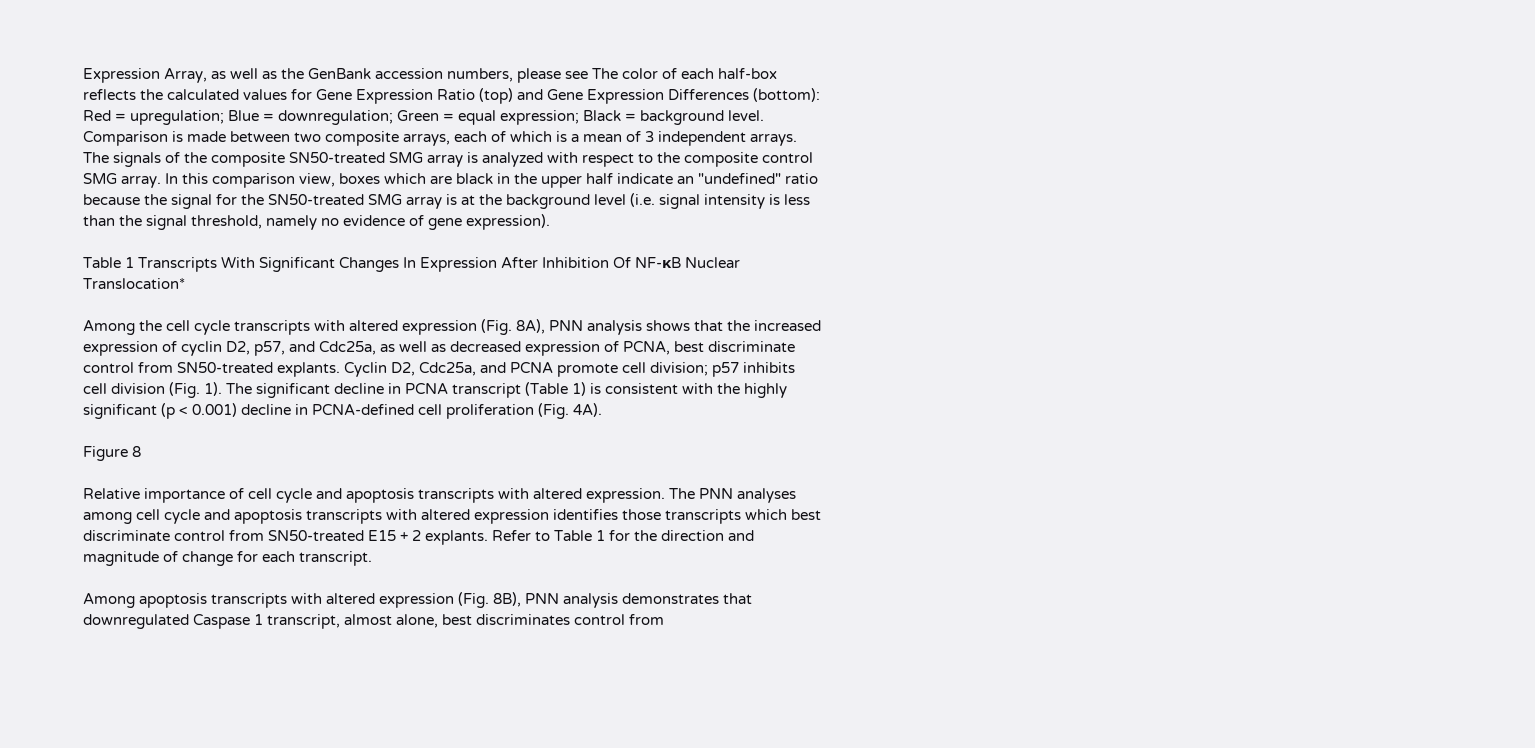Expression Array, as well as the GenBank accession numbers, please see The color of each half-box reflects the calculated values for Gene Expression Ratio (top) and Gene Expression Differences (bottom): Red = upregulation; Blue = downregulation; Green = equal expression; Black = background level. Comparison is made between two composite arrays, each of which is a mean of 3 independent arrays. The signals of the composite SN50-treated SMG array is analyzed with respect to the composite control SMG array. In this comparison view, boxes which are black in the upper half indicate an "undefined" ratio because the signal for the SN50-treated SMG array is at the background level (i.e. signal intensity is less than the signal threshold, namely no evidence of gene expression).

Table 1 Transcripts With Significant Changes In Expression After Inhibition Of NF-κB Nuclear Translocation*

Among the cell cycle transcripts with altered expression (Fig. 8A), PNN analysis shows that the increased expression of cyclin D2, p57, and Cdc25a, as well as decreased expression of PCNA, best discriminate control from SN50-treated explants. Cyclin D2, Cdc25a, and PCNA promote cell division; p57 inhibits cell division (Fig. 1). The significant decline in PCNA transcript (Table 1) is consistent with the highly significant (p < 0.001) decline in PCNA-defined cell proliferation (Fig. 4A).

Figure 8

Relative importance of cell cycle and apoptosis transcripts with altered expression. The PNN analyses among cell cycle and apoptosis transcripts with altered expression identifies those transcripts which best discriminate control from SN50-treated E15 + 2 explants. Refer to Table 1 for the direction and magnitude of change for each transcript.

Among apoptosis transcripts with altered expression (Fig. 8B), PNN analysis demonstrates that downregulated Caspase 1 transcript, almost alone, best discriminates control from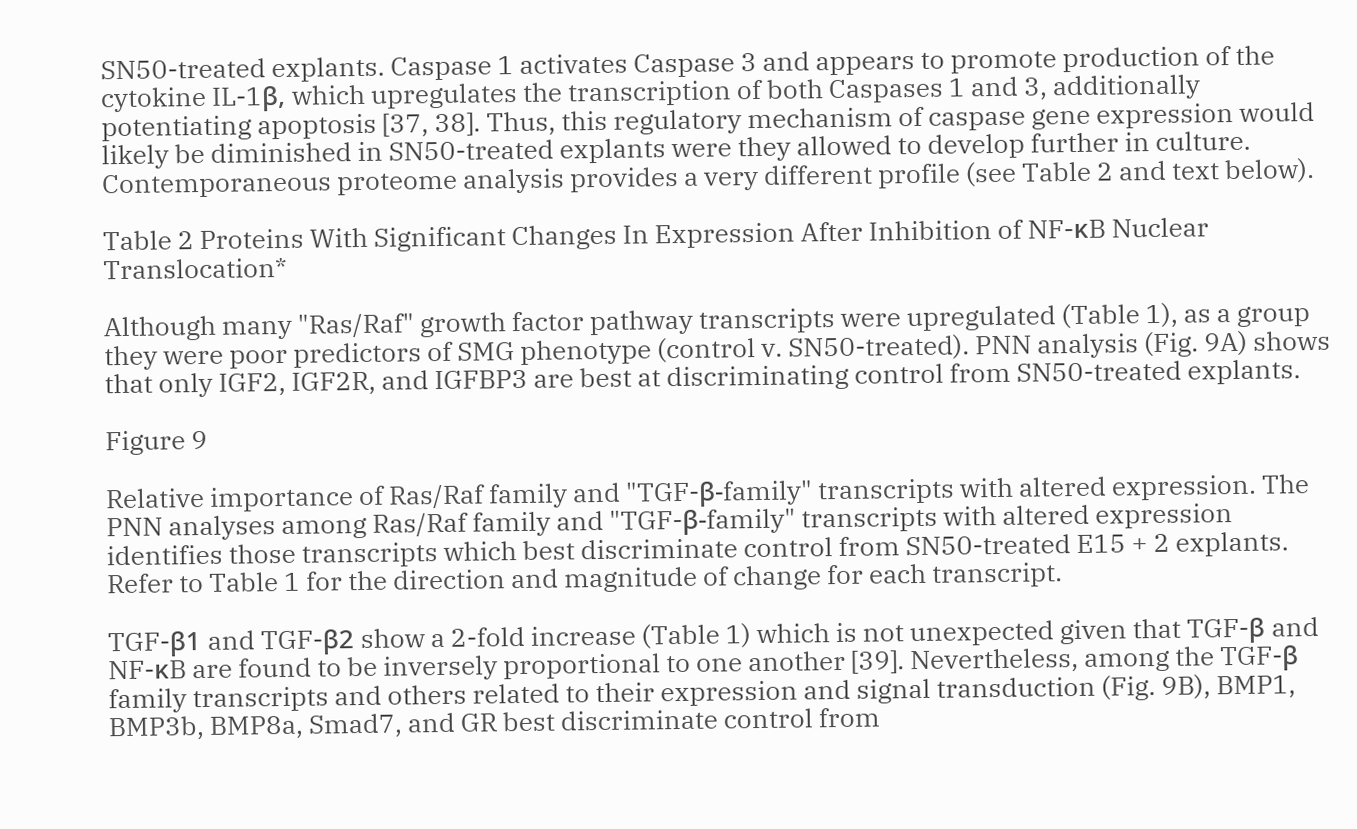SN50-treated explants. Caspase 1 activates Caspase 3 and appears to promote production of the cytokine IL-1β, which upregulates the transcription of both Caspases 1 and 3, additionally potentiating apoptosis [37, 38]. Thus, this regulatory mechanism of caspase gene expression would likely be diminished in SN50-treated explants were they allowed to develop further in culture. Contemporaneous proteome analysis provides a very different profile (see Table 2 and text below).

Table 2 Proteins With Significant Changes In Expression After Inhibition of NF-κB Nuclear Translocation*

Although many "Ras/Raf" growth factor pathway transcripts were upregulated (Table 1), as a group they were poor predictors of SMG phenotype (control v. SN50-treated). PNN analysis (Fig. 9A) shows that only IGF2, IGF2R, and IGFBP3 are best at discriminating control from SN50-treated explants.

Figure 9

Relative importance of Ras/Raf family and "TGF-β-family" transcripts with altered expression. The PNN analyses among Ras/Raf family and "TGF-β-family" transcripts with altered expression identifies those transcripts which best discriminate control from SN50-treated E15 + 2 explants. Refer to Table 1 for the direction and magnitude of change for each transcript.

TGF-β1 and TGF-β2 show a 2-fold increase (Table 1) which is not unexpected given that TGF-β and NF-κB are found to be inversely proportional to one another [39]. Nevertheless, among the TGF-β family transcripts and others related to their expression and signal transduction (Fig. 9B), BMP1, BMP3b, BMP8a, Smad7, and GR best discriminate control from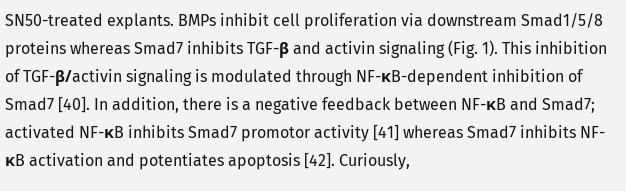SN50-treated explants. BMPs inhibit cell proliferation via downstream Smad1/5/8 proteins whereas Smad7 inhibits TGF-β and activin signaling (Fig. 1). This inhibition of TGF-β/activin signaling is modulated through NF-κB-dependent inhibition of Smad7 [40]. In addition, there is a negative feedback between NF-κB and Smad7; activated NF-κB inhibits Smad7 promotor activity [41] whereas Smad7 inhibits NF-κB activation and potentiates apoptosis [42]. Curiously,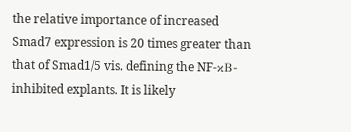the relative importance of increased Smad7 expression is 20 times greater than that of Smad1/5 vis. defining the NF-κB-inhibited explants. It is likely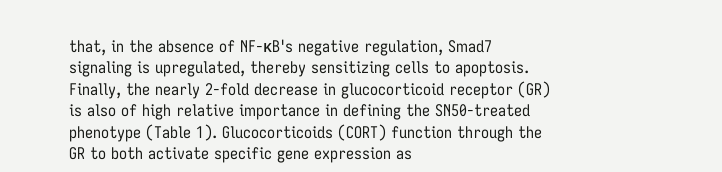that, in the absence of NF-κB's negative regulation, Smad7 signaling is upregulated, thereby sensitizing cells to apoptosis. Finally, the nearly 2-fold decrease in glucocorticoid receptor (GR) is also of high relative importance in defining the SN50-treated phenotype (Table 1). Glucocorticoids (CORT) function through the GR to both activate specific gene expression as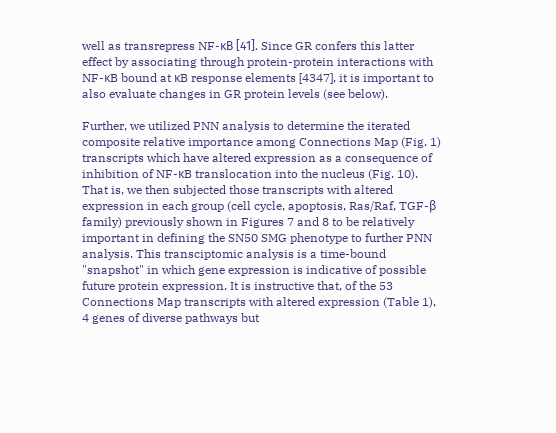well as transrepress NF-κB [41]. Since GR confers this latter effect by associating through protein-protein interactions with NF-κB bound at κB response elements [4347], it is important to also evaluate changes in GR protein levels (see below).

Further, we utilized PNN analysis to determine the iterated composite relative importance among Connections Map (Fig. 1) transcripts which have altered expression as a consequence of inhibition of NF-κB translocation into the nucleus (Fig. 10). That is, we then subjected those transcripts with altered expression in each group (cell cycle, apoptosis, Ras/Raf, TGF-β family) previously shown in Figures 7 and 8 to be relatively important in defining the SN50 SMG phenotype to further PNN analysis. This transciptomic analysis is a time-bound "snapshot" in which gene expression is indicative of possible future protein expression. It is instructive that, of the 53 Connections Map transcripts with altered expression (Table 1), 4 genes of diverse pathways but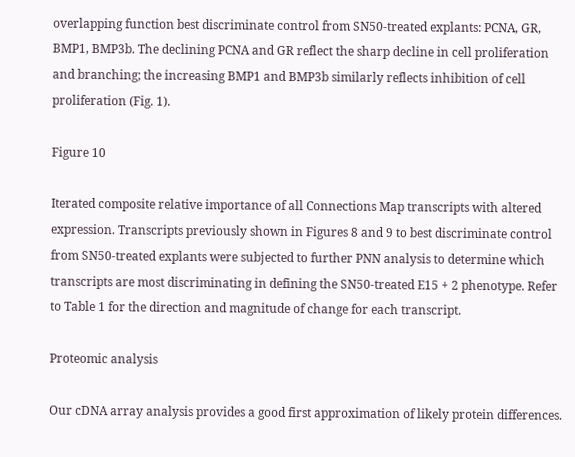overlapping function best discriminate control from SN50-treated explants: PCNA, GR, BMP1, BMP3b. The declining PCNA and GR reflect the sharp decline in cell proliferation and branching; the increasing BMP1 and BMP3b similarly reflects inhibition of cell proliferation (Fig. 1).

Figure 10

Iterated composite relative importance of all Connections Map transcripts with altered expression. Transcripts previously shown in Figures 8 and 9 to best discriminate control from SN50-treated explants were subjected to further PNN analysis to determine which transcripts are most discriminating in defining the SN50-treated E15 + 2 phenotype. Refer to Table 1 for the direction and magnitude of change for each transcript.

Proteomic analysis

Our cDNA array analysis provides a good first approximation of likely protein differences.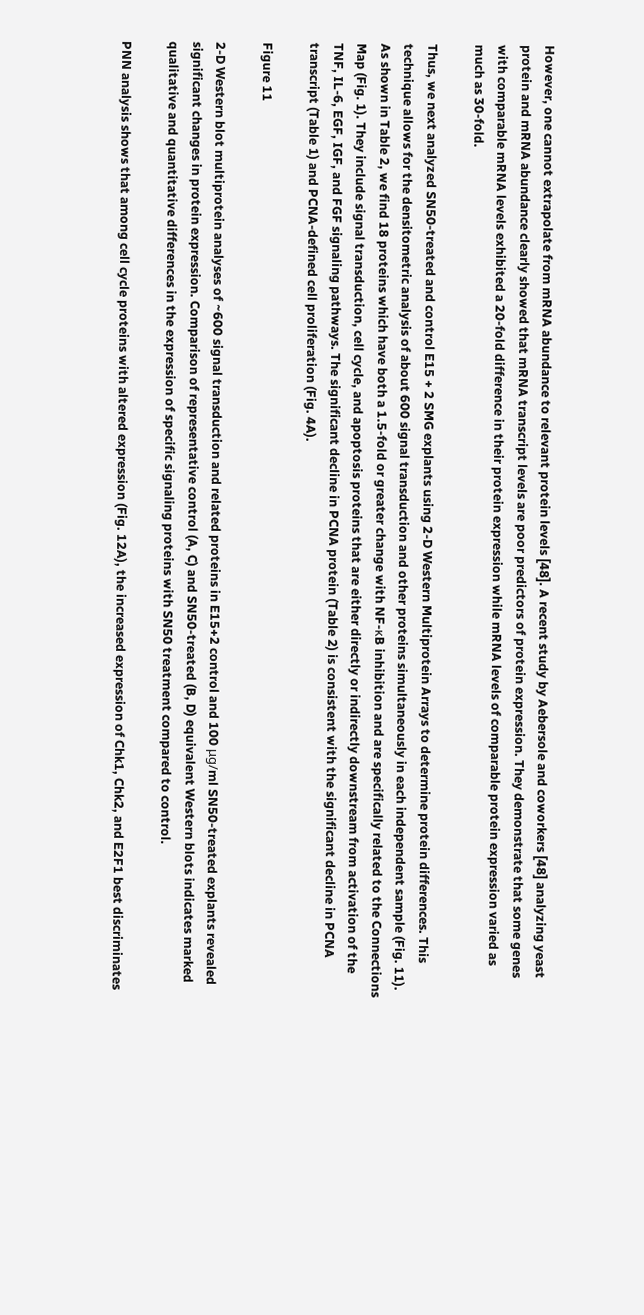However, one cannot extrapolate from mRNA abundance to relevant protein levels [48]. A recent study by Aebersole and coworkers [48] analyzing yeast protein and mRNA abundance clearly showed that mRNA transcript levels are poor predictors of protein expression. They demonstrate that some genes with comparable mRNA levels exhibited a 20-fold difference in their protein expression while mRNA levels of comparable protein expression varied as much as 30-fold.

Thus, we next analyzed SN50-treated and control E15 + 2 SMG explants using 2-D Western Multiprotein Arrays to determine protein differences. This technique allows for the densitometric analysis of about 600 signal transduction and other proteins simultaneously in each independent sample (Fig. 11). As shown in Table 2, we find 18 proteins which have both a 1.5-fold or greater change with NF-κB inhibition and are specifically related to the Connections Map (Fig. 1). They include signal transduction, cell cycle, and apoptosis proteins that are either directly or indirectly downstream from activation of the TNF, IL-6, EGF, IGF, and FGF signaling pathways. The significant decline in PCNA protein (Table 2) is consistent with the significant decline in PCNA transcript (Table 1) and PCNA-defined cell proliferation (Fig. 4A).

Figure 11

2-D Western blot multiprotein analyses of ~600 signal transduction and related proteins in E15+2 control and 100 μg/ml SN50-treated explants revealed significant changes in protein expression. Comparison of representative control (A, C) and SN50-treated (B, D) equivalent Western blots indicates marked qualitative and quantitative differences in the expression of specific signaling proteins with SN50 treatment compared to control.

PNN analysis shows that among cell cycle proteins with altered expression (Fig. 12A), the increased expression of Chk1, Chk2, and E2F1 best discriminates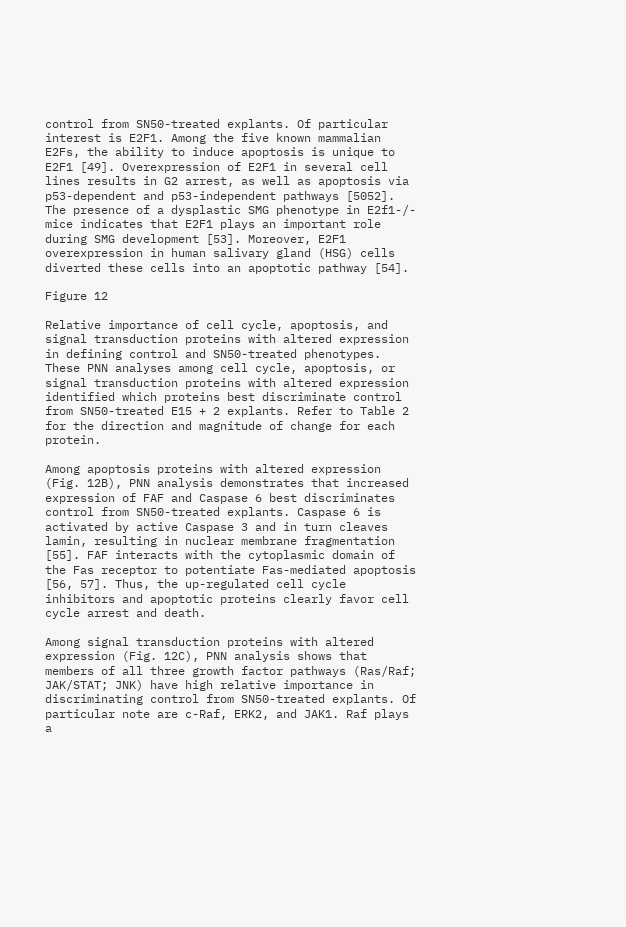control from SN50-treated explants. Of particular interest is E2F1. Among the five known mammalian E2Fs, the ability to induce apoptosis is unique to E2F1 [49]. Overexpression of E2F1 in several cell lines results in G2 arrest, as well as apoptosis via p53-dependent and p53-independent pathways [5052]. The presence of a dysplastic SMG phenotype in E2f1-/- mice indicates that E2F1 plays an important role during SMG development [53]. Moreover, E2F1 overexpression in human salivary gland (HSG) cells diverted these cells into an apoptotic pathway [54].

Figure 12

Relative importance of cell cycle, apoptosis, and signal transduction proteins with altered expression in defining control and SN50-treated phenotypes. These PNN analyses among cell cycle, apoptosis, or signal transduction proteins with altered expression identified which proteins best discriminate control from SN50-treated E15 + 2 explants. Refer to Table 2 for the direction and magnitude of change for each protein.

Among apoptosis proteins with altered expression (Fig. 12B), PNN analysis demonstrates that increased expression of FAF and Caspase 6 best discriminates control from SN50-treated explants. Caspase 6 is activated by active Caspase 3 and in turn cleaves lamin, resulting in nuclear membrane fragmentation [55]. FAF interacts with the cytoplasmic domain of the Fas receptor to potentiate Fas-mediated apoptosis [56, 57]. Thus, the up-regulated cell cycle inhibitors and apoptotic proteins clearly favor cell cycle arrest and death.

Among signal transduction proteins with altered expression (Fig. 12C), PNN analysis shows that members of all three growth factor pathways (Ras/Raf; JAK/STAT; JNK) have high relative importance in discriminating control from SN50-treated explants. Of particular note are c-Raf, ERK2, and JAK1. Raf plays a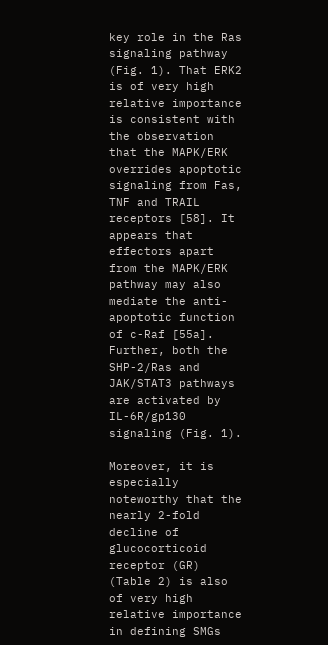key role in the Ras signaling pathway (Fig. 1). That ERK2 is of very high relative importance is consistent with the observation that the MAPK/ERK overrides apoptotic signaling from Fas, TNF and TRAIL receptors [58]. It appears that effectors apart from the MAPK/ERK pathway may also mediate the anti-apoptotic function of c-Raf [55a]. Further, both the SHP-2/Ras and JAK/STAT3 pathways are activated by IL-6R/gp130 signaling (Fig. 1).

Moreover, it is especially noteworthy that the nearly 2-fold decline of glucocorticoid receptor (GR) (Table 2) is also of very high relative importance in defining SMGs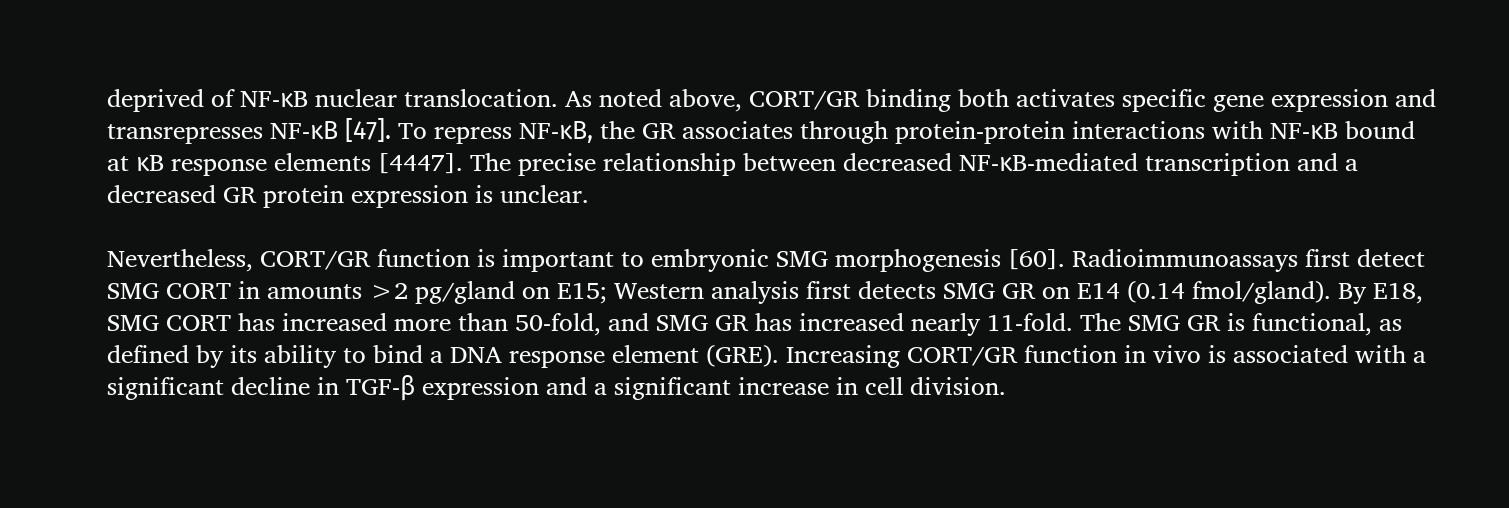deprived of NF-κB nuclear translocation. As noted above, CORT/GR binding both activates specific gene expression and transrepresses NF-κB [47]. To repress NF-κB, the GR associates through protein-protein interactions with NF-κB bound at κB response elements [4447]. The precise relationship between decreased NF-κB-mediated transcription and a decreased GR protein expression is unclear.

Nevertheless, CORT/GR function is important to embryonic SMG morphogenesis [60]. Radioimmunoassays first detect SMG CORT in amounts >2 pg/gland on E15; Western analysis first detects SMG GR on E14 (0.14 fmol/gland). By E18, SMG CORT has increased more than 50-fold, and SMG GR has increased nearly 11-fold. The SMG GR is functional, as defined by its ability to bind a DNA response element (GRE). Increasing CORT/GR function in vivo is associated with a significant decline in TGF-β expression and a significant increase in cell division.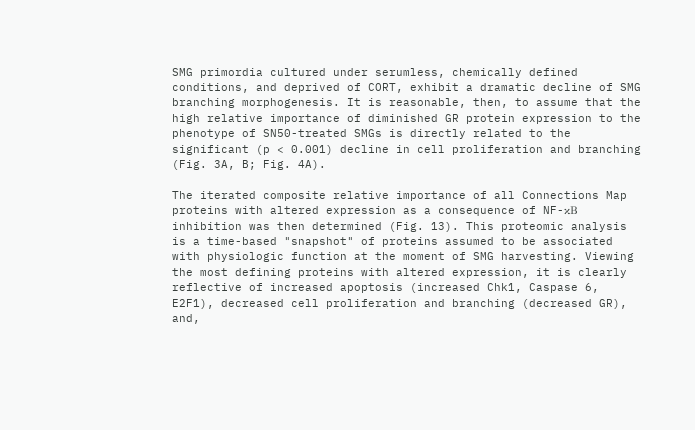SMG primordia cultured under serumless, chemically defined conditions, and deprived of CORT, exhibit a dramatic decline of SMG branching morphogenesis. It is reasonable, then, to assume that the high relative importance of diminished GR protein expression to the phenotype of SN50-treated SMGs is directly related to the significant (p < 0.001) decline in cell proliferation and branching (Fig. 3A, B; Fig. 4A).

The iterated composite relative importance of all Connections Map proteins with altered expression as a consequence of NF-κB inhibition was then determined (Fig. 13). This proteomic analysis is a time-based "snapshot" of proteins assumed to be associated with physiologic function at the moment of SMG harvesting. Viewing the most defining proteins with altered expression, it is clearly reflective of increased apoptosis (increased Chk1, Caspase 6, E2F1), decreased cell proliferation and branching (decreased GR), and,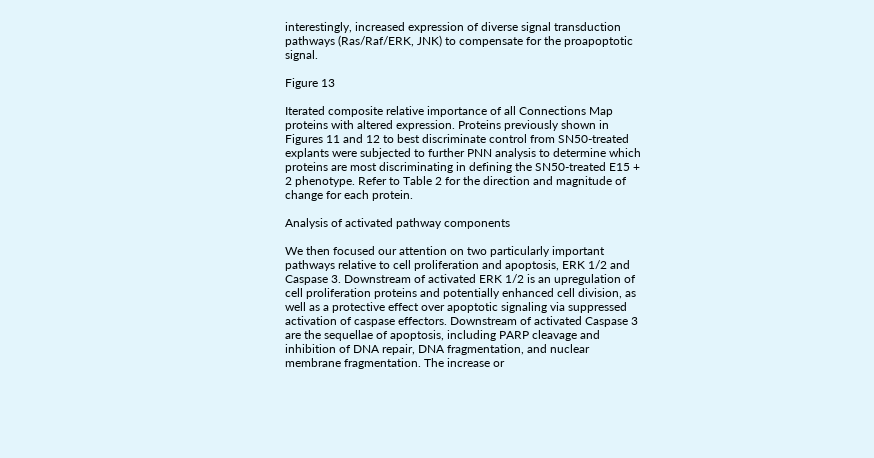interestingly, increased expression of diverse signal transduction pathways (Ras/Raf/ERK, JNK) to compensate for the proapoptotic signal.

Figure 13

Iterated composite relative importance of all Connections Map proteins with altered expression. Proteins previously shown in Figures 11 and 12 to best discriminate control from SN50-treated explants were subjected to further PNN analysis to determine which proteins are most discriminating in defining the SN50-treated E15 + 2 phenotype. Refer to Table 2 for the direction and magnitude of change for each protein.

Analysis of activated pathway components

We then focused our attention on two particularly important pathways relative to cell proliferation and apoptosis, ERK 1/2 and Caspase 3. Downstream of activated ERK 1/2 is an upregulation of cell proliferation proteins and potentially enhanced cell division, as well as a protective effect over apoptotic signaling via suppressed activation of caspase effectors. Downstream of activated Caspase 3 are the sequellae of apoptosis, including PARP cleavage and inhibition of DNA repair, DNA fragmentation, and nuclear membrane fragmentation. The increase or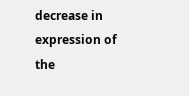decrease in expression of the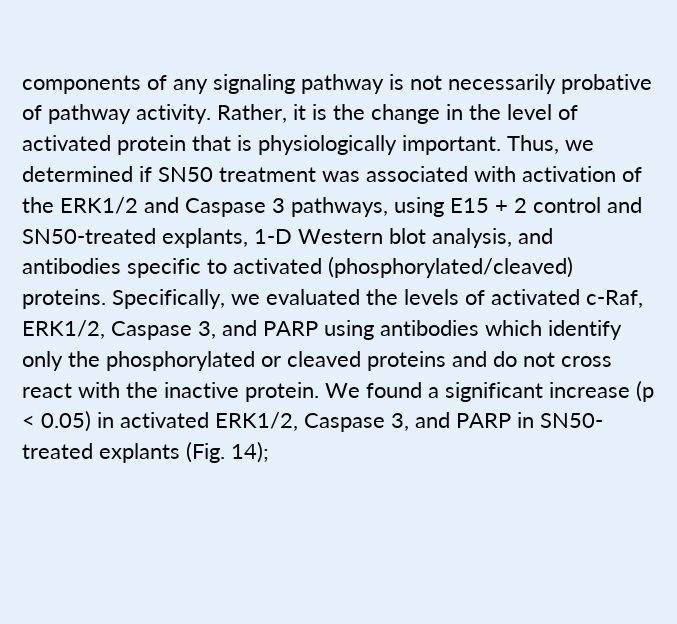components of any signaling pathway is not necessarily probative of pathway activity. Rather, it is the change in the level of activated protein that is physiologically important. Thus, we determined if SN50 treatment was associated with activation of the ERK1/2 and Caspase 3 pathways, using E15 + 2 control and SN50-treated explants, 1-D Western blot analysis, and antibodies specific to activated (phosphorylated/cleaved) proteins. Specifically, we evaluated the levels of activated c-Raf, ERK1/2, Caspase 3, and PARP using antibodies which identify only the phosphorylated or cleaved proteins and do not cross react with the inactive protein. We found a significant increase (p < 0.05) in activated ERK1/2, Caspase 3, and PARP in SN50-treated explants (Fig. 14);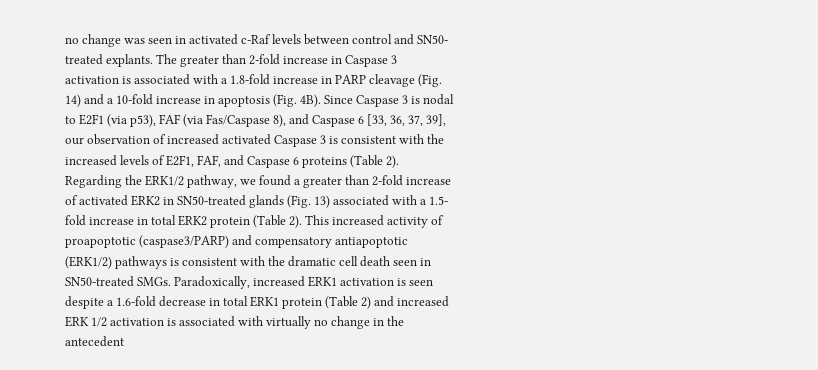no change was seen in activated c-Raf levels between control and SN50-treated explants. The greater than 2-fold increase in Caspase 3 activation is associated with a 1.8-fold increase in PARP cleavage (Fig. 14) and a 10-fold increase in apoptosis (Fig. 4B). Since Caspase 3 is nodal to E2F1 (via p53), FAF (via Fas/Caspase 8), and Caspase 6 [33, 36, 37, 39], our observation of increased activated Caspase 3 is consistent with the increased levels of E2F1, FAF, and Caspase 6 proteins (Table 2). Regarding the ERK1/2 pathway, we found a greater than 2-fold increase of activated ERK2 in SN50-treated glands (Fig. 13) associated with a 1.5-fold increase in total ERK2 protein (Table 2). This increased activity of proapoptotic (caspase3/PARP) and compensatory antiapoptotic (ERK1/2) pathways is consistent with the dramatic cell death seen in SN50-treated SMGs. Paradoxically, increased ERK1 activation is seen despite a 1.6-fold decrease in total ERK1 protein (Table 2) and increased ERK 1/2 activation is associated with virtually no change in the antecedent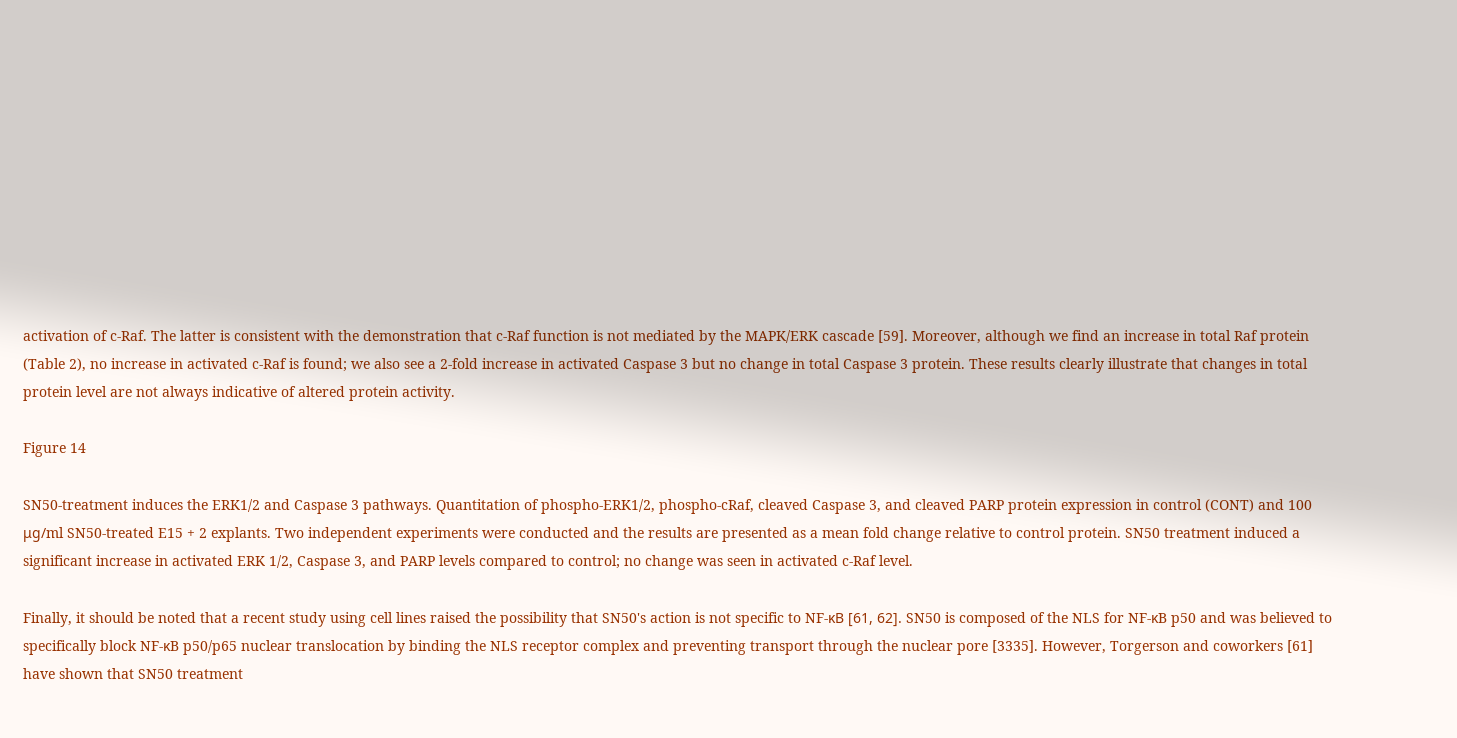activation of c-Raf. The latter is consistent with the demonstration that c-Raf function is not mediated by the MAPK/ERK cascade [59]. Moreover, although we find an increase in total Raf protein (Table 2), no increase in activated c-Raf is found; we also see a 2-fold increase in activated Caspase 3 but no change in total Caspase 3 protein. These results clearly illustrate that changes in total protein level are not always indicative of altered protein activity.

Figure 14

SN50-treatment induces the ERK1/2 and Caspase 3 pathways. Quantitation of phospho-ERK1/2, phospho-cRaf, cleaved Caspase 3, and cleaved PARP protein expression in control (CONT) and 100 μg/ml SN50-treated E15 + 2 explants. Two independent experiments were conducted and the results are presented as a mean fold change relative to control protein. SN50 treatment induced a significant increase in activated ERK 1/2, Caspase 3, and PARP levels compared to control; no change was seen in activated c-Raf level.

Finally, it should be noted that a recent study using cell lines raised the possibility that SN50's action is not specific to NF-κB [61, 62]. SN50 is composed of the NLS for NF-κB p50 and was believed to specifically block NF-κB p50/p65 nuclear translocation by binding the NLS receptor complex and preventing transport through the nuclear pore [3335]. However, Torgerson and coworkers [61] have shown that SN50 treatment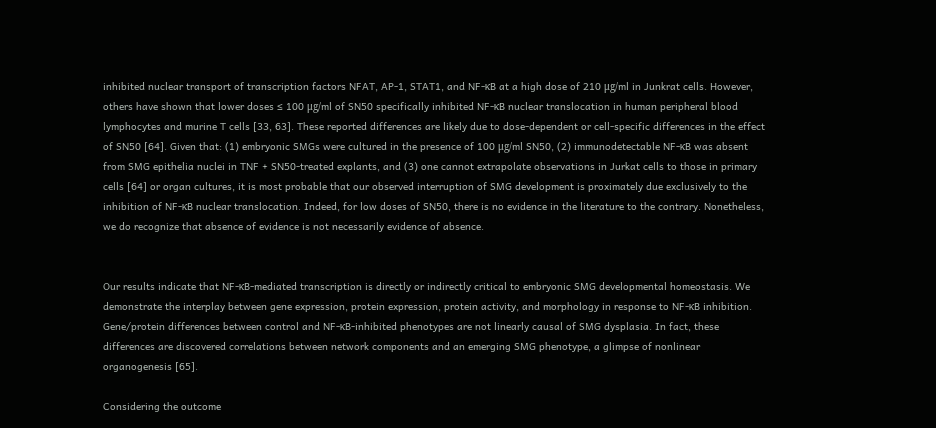inhibited nuclear transport of transcription factors NFAT, AP-1, STAT1, and NF-κB at a high dose of 210 μg/ml in Junkrat cells. However, others have shown that lower doses ≤ 100 μg/ml of SN50 specifically inhibited NF-κB nuclear translocation in human peripheral blood lymphocytes and murine T cells [33, 63]. These reported differences are likely due to dose-dependent or cell-specific differences in the effect of SN50 [64]. Given that: (1) embryonic SMGs were cultured in the presence of 100 μg/ml SN50, (2) immunodetectable NF-κB was absent from SMG epithelia nuclei in TNF + SN50-treated explants, and (3) one cannot extrapolate observations in Jurkat cells to those in primary cells [64] or organ cultures, it is most probable that our observed interruption of SMG development is proximately due exclusively to the inhibition of NF-κB nuclear translocation. Indeed, for low doses of SN50, there is no evidence in the literature to the contrary. Nonetheless, we do recognize that absence of evidence is not necessarily evidence of absence.


Our results indicate that NF-κB-mediated transcription is directly or indirectly critical to embryonic SMG developmental homeostasis. We demonstrate the interplay between gene expression, protein expression, protein activity, and morphology in response to NF-κB inhibition. Gene/protein differences between control and NF-κB-inhibited phenotypes are not linearly causal of SMG dysplasia. In fact, these differences are discovered correlations between network components and an emerging SMG phenotype, a glimpse of nonlinear organogenesis [65].

Considering the outcome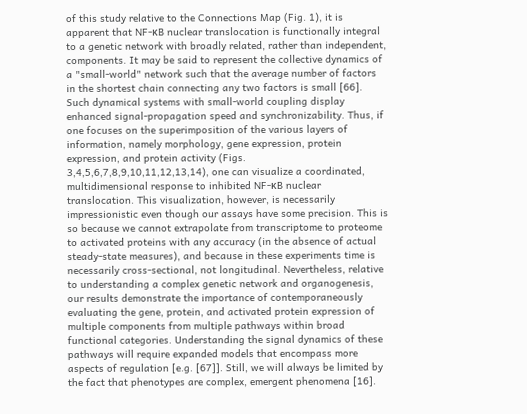of this study relative to the Connections Map (Fig. 1), it is apparent that NF-κB nuclear translocation is functionally integral to a genetic network with broadly related, rather than independent, components. It may be said to represent the collective dynamics of a "small-world" network such that the average number of factors in the shortest chain connecting any two factors is small [66]. Such dynamical systems with small-world coupling display enhanced signal-propagation speed and synchronizability. Thus, if one focuses on the superimposition of the various layers of information, namely morphology, gene expression, protein expression, and protein activity (Figs. 3,4,5,6,7,8,9,10,11,12,13,14), one can visualize a coordinated, multidimensional response to inhibited NF-κB nuclear translocation. This visualization, however, is necessarily impressionistic even though our assays have some precision. This is so because we cannot extrapolate from transcriptome to proteome to activated proteins with any accuracy (in the absence of actual steady-state measures), and because in these experiments time is necessarily cross-sectional, not longitudinal. Nevertheless, relative to understanding a complex genetic network and organogenesis, our results demonstrate the importance of contemporaneously evaluating the gene, protein, and activated protein expression of multiple components from multiple pathways within broad functional categories. Understanding the signal dynamics of these pathways will require expanded models that encompass more aspects of regulation [e.g. [67]]. Still, we will always be limited by the fact that phenotypes are complex, emergent phenomena [16].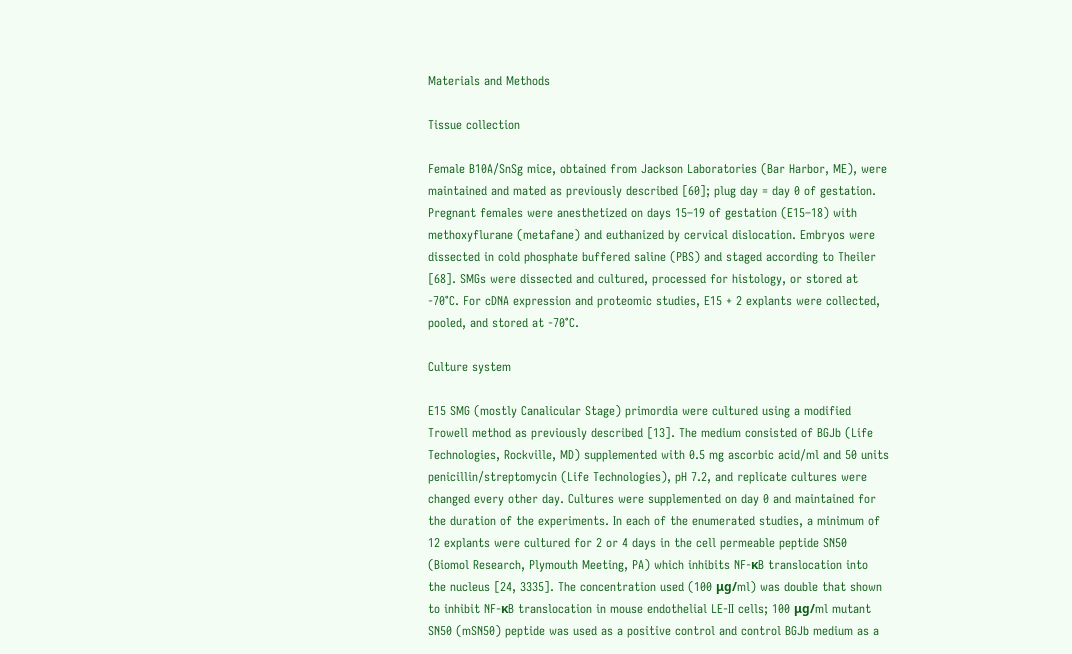Materials and Methods

Tissue collection

Female B10A/SnSg mice, obtained from Jackson Laboratories (Bar Harbor, ME), were maintained and mated as previously described [60]; plug day = day 0 of gestation. Pregnant females were anesthetized on days 15–19 of gestation (E15–18) with methoxyflurane (metafane) and euthanized by cervical dislocation. Embryos were dissected in cold phosphate buffered saline (PBS) and staged according to Theiler [68]. SMGs were dissected and cultured, processed for histology, or stored at -70°C. For cDNA expression and proteomic studies, E15 + 2 explants were collected, pooled, and stored at -70°C.

Culture system

E15 SMG (mostly Canalicular Stage) primordia were cultured using a modified Trowell method as previously described [13]. The medium consisted of BGJb (Life Technologies, Rockville, MD) supplemented with 0.5 mg ascorbic acid/ml and 50 units penicillin/streptomycin (Life Technologies), pH 7.2, and replicate cultures were changed every other day. Cultures were supplemented on day 0 and maintained for the duration of the experiments. In each of the enumerated studies, a minimum of 12 explants were cultured for 2 or 4 days in the cell permeable peptide SN50 (Biomol Research, Plymouth Meeting, PA) which inhibits NF-κB translocation into the nucleus [24, 3335]. The concentration used (100 μg/ml) was double that shown to inhibit NF-κB translocation in mouse endothelial LE-II cells; 100 μg/ml mutant SN50 (mSN50) peptide was used as a positive control and control BGJb medium as a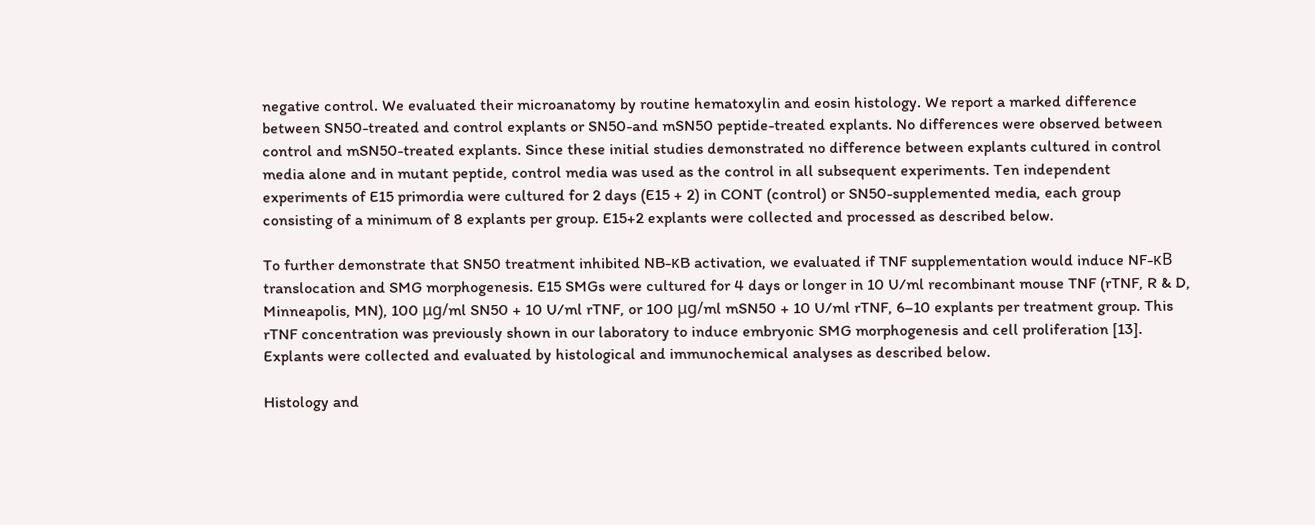negative control. We evaluated their microanatomy by routine hematoxylin and eosin histology. We report a marked difference between SN50-treated and control explants or SN50-and mSN50 peptide-treated explants. No differences were observed between control and mSN50-treated explants. Since these initial studies demonstrated no difference between explants cultured in control media alone and in mutant peptide, control media was used as the control in all subsequent experiments. Ten independent experiments of E15 primordia were cultured for 2 days (E15 + 2) in CONT (control) or SN50-supplemented media, each group consisting of a minimum of 8 explants per group. E15+2 explants were collected and processed as described below.

To further demonstrate that SN50 treatment inhibited NB-κB activation, we evaluated if TNF supplementation would induce NF-κB translocation and SMG morphogenesis. E15 SMGs were cultured for 4 days or longer in 10 U/ml recombinant mouse TNF (rTNF, R & D, Minneapolis, MN), 100 μg/ml SN50 + 10 U/ml rTNF, or 100 μg/ml mSN50 + 10 U/ml rTNF, 6–10 explants per treatment group. This rTNF concentration was previously shown in our laboratory to induce embryonic SMG morphogenesis and cell proliferation [13]. Explants were collected and evaluated by histological and immunochemical analyses as described below.

Histology and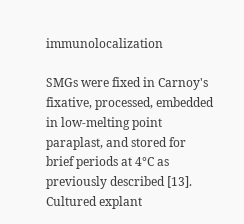immunolocalization

SMGs were fixed in Carnoy's fixative, processed, embedded in low-melting point paraplast, and stored for brief periods at 4°C as previously described [13]. Cultured explant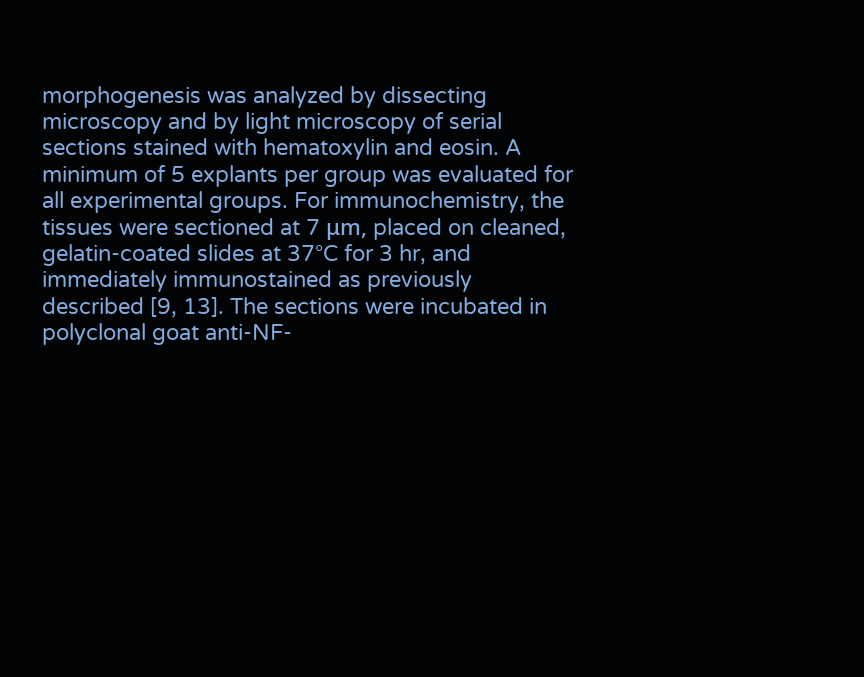morphogenesis was analyzed by dissecting microscopy and by light microscopy of serial sections stained with hematoxylin and eosin. A minimum of 5 explants per group was evaluated for all experimental groups. For immunochemistry, the tissues were sectioned at 7 μm, placed on cleaned, gelatin-coated slides at 37°C for 3 hr, and immediately immunostained as previously described [9, 13]. The sections were incubated in polyclonal goat anti-NF-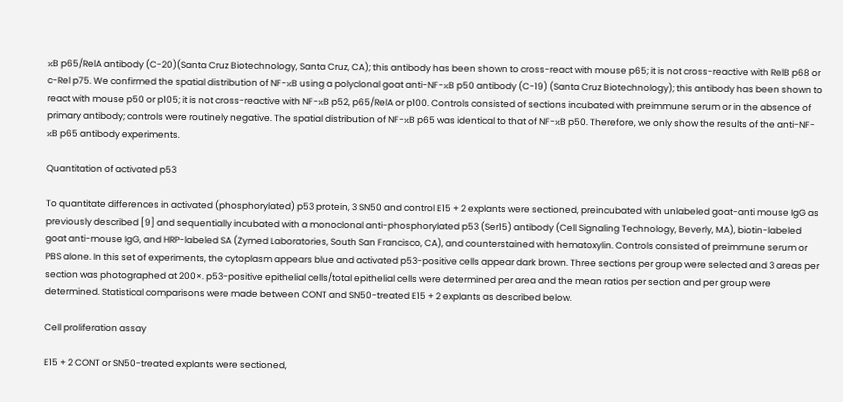κB p65/RelA antibody (C-20)(Santa Cruz Biotechnology, Santa Cruz, CA); this antibody has been shown to cross-react with mouse p65; it is not cross-reactive with RelB p68 or c-Rel p75. We confirmed the spatial distribution of NF-κB using a polyclonal goat anti-NF-κB p50 antibody (C-19) (Santa Cruz Biotechnology); this antibody has been shown to react with mouse p50 or p105; it is not cross-reactive with NF-κB p52, p65/RelA or p100. Controls consisted of sections incubated with preimmune serum or in the absence of primary antibody; controls were routinely negative. The spatial distribution of NF-κB p65 was identical to that of NF-κB p50. Therefore, we only show the results of the anti-NF-κB p65 antibody experiments.

Quantitation of activated p53

To quantitate differences in activated (phosphorylated) p53 protein, 3 SN50 and control E15 + 2 explants were sectioned, preincubated with unlabeled goat-anti mouse IgG as previously described [9] and sequentially incubated with a monoclonal anti-phosphorylated p53 (Ser15) antibody (Cell Signaling Technology, Beverly, MA), biotin-labeled goat anti-mouse IgG, and HRP-labeled SA (Zymed Laboratories, South San Francisco, CA), and counterstained with hematoxylin. Controls consisted of preimmune serum or PBS alone. In this set of experiments, the cytoplasm appears blue and activated p53-positive cells appear dark brown. Three sections per group were selected and 3 areas per section was photographed at 200×. p53-positive epithelial cells/total epithelial cells were determined per area and the mean ratios per section and per group were determined. Statistical comparisons were made between CONT and SN50-treated E15 + 2 explants as described below.

Cell proliferation assay

E15 + 2 CONT or SN50-treated explants were sectioned,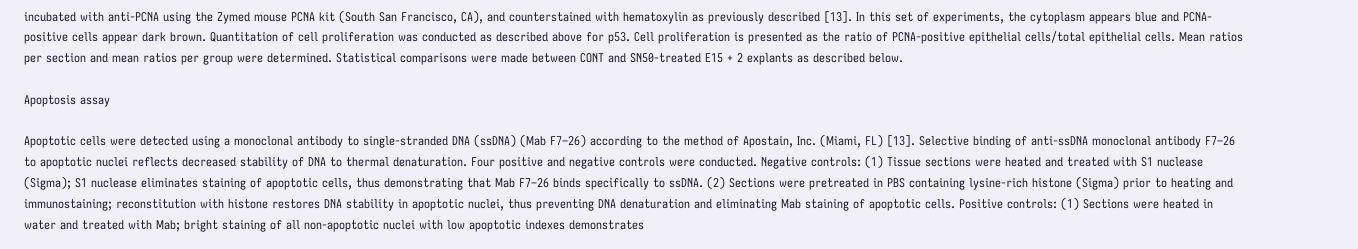incubated with anti-PCNA using the Zymed mouse PCNA kit (South San Francisco, CA), and counterstained with hematoxylin as previously described [13]. In this set of experiments, the cytoplasm appears blue and PCNA-positive cells appear dark brown. Quantitation of cell proliferation was conducted as described above for p53. Cell proliferation is presented as the ratio of PCNA-positive epithelial cells/total epithelial cells. Mean ratios per section and mean ratios per group were determined. Statistical comparisons were made between CONT and SN50-treated E15 + 2 explants as described below.

Apoptosis assay

Apoptotic cells were detected using a monoclonal antibody to single-stranded DNA (ssDNA) (Mab F7–26) according to the method of Apostain, Inc. (Miami, FL) [13]. Selective binding of anti-ssDNA monoclonal antibody F7–26 to apoptotic nuclei reflects decreased stability of DNA to thermal denaturation. Four positive and negative controls were conducted. Negative controls: (1) Tissue sections were heated and treated with S1 nuclease (Sigma); S1 nuclease eliminates staining of apoptotic cells, thus demonstrating that Mab F7–26 binds specifically to ssDNA. (2) Sections were pretreated in PBS containing lysine-rich histone (Sigma) prior to heating and immunostaining; reconstitution with histone restores DNA stability in apoptotic nuclei, thus preventing DNA denaturation and eliminating Mab staining of apoptotic cells. Positive controls: (1) Sections were heated in water and treated with Mab; bright staining of all non-apoptotic nuclei with low apoptotic indexes demonstrates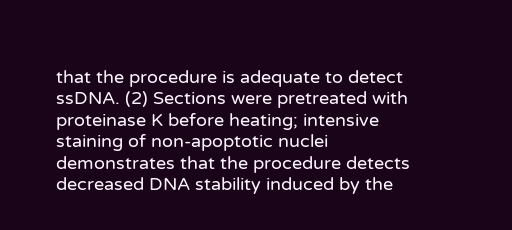that the procedure is adequate to detect ssDNA. (2) Sections were pretreated with proteinase K before heating; intensive staining of non-apoptotic nuclei demonstrates that the procedure detects decreased DNA stability induced by the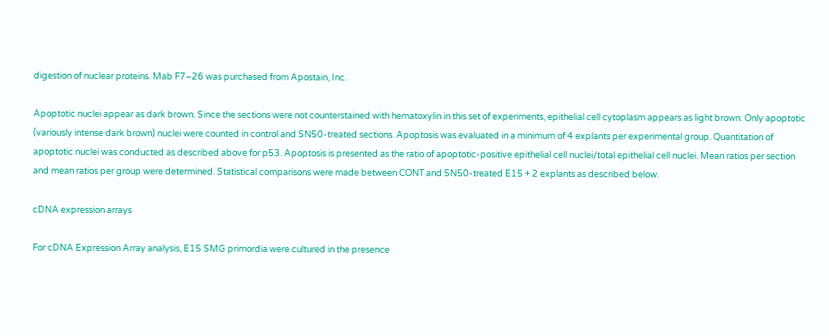digestion of nuclear proteins. Mab F7–26 was purchased from Apostain, Inc.

Apoptotic nuclei appear as dark brown. Since the sections were not counterstained with hematoxylin in this set of experiments, epithelial cell cytoplasm appears as light brown. Only apoptotic (variously intense dark brown) nuclei were counted in control and SN50-treated sections. Apoptosis was evaluated in a minimum of 4 explants per experimental group. Quantitation of apoptotic nuclei was conducted as described above for p53. Apoptosis is presented as the ratio of apoptotic-positive epithelial cell nuclei/total epithelial cell nuclei. Mean ratios per section and mean ratios per group were determined. Statistical comparisons were made between CONT and SN50-treated E15 + 2 explants as described below.

cDNA expression arrays

For cDNA Expression Array analysis, E15 SMG primordia were cultured in the presence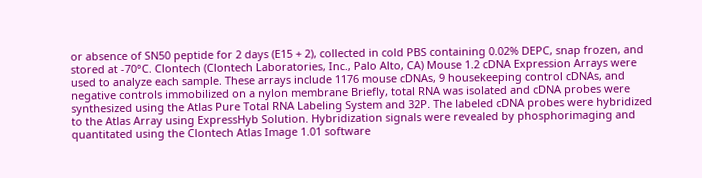or absence of SN50 peptide for 2 days (E15 + 2), collected in cold PBS containing 0.02% DEPC, snap frozen, and stored at -70°C. Clontech (Clontech Laboratories, Inc., Palo Alto, CA) Mouse 1.2 cDNA Expression Arrays were used to analyze each sample. These arrays include 1176 mouse cDNAs, 9 housekeeping control cDNAs, and negative controls immobilized on a nylon membrane Briefly, total RNA was isolated and cDNA probes were synthesized using the Atlas Pure Total RNA Labeling System and 32P. The labeled cDNA probes were hybridized to the Atlas Array using ExpressHyb Solution. Hybridization signals were revealed by phosphorimaging and quantitated using the Clontech Atlas Image 1.01 software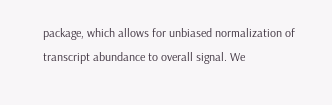package, which allows for unbiased normalization of transcript abundance to overall signal. We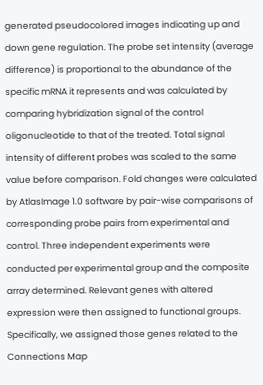generated pseudocolored images indicating up and down gene regulation. The probe set intensity (average difference) is proportional to the abundance of the specific mRNA it represents and was calculated by comparing hybridization signal of the control oligonucleotide to that of the treated. Total signal intensity of different probes was scaled to the same value before comparison. Fold changes were calculated by AtlasImage 1.0 software by pair-wise comparisons of corresponding probe pairs from experimental and control. Three independent experiments were conducted per experimental group and the composite array determined. Relevant genes with altered expression were then assigned to functional groups. Specifically, we assigned those genes related to the Connections Map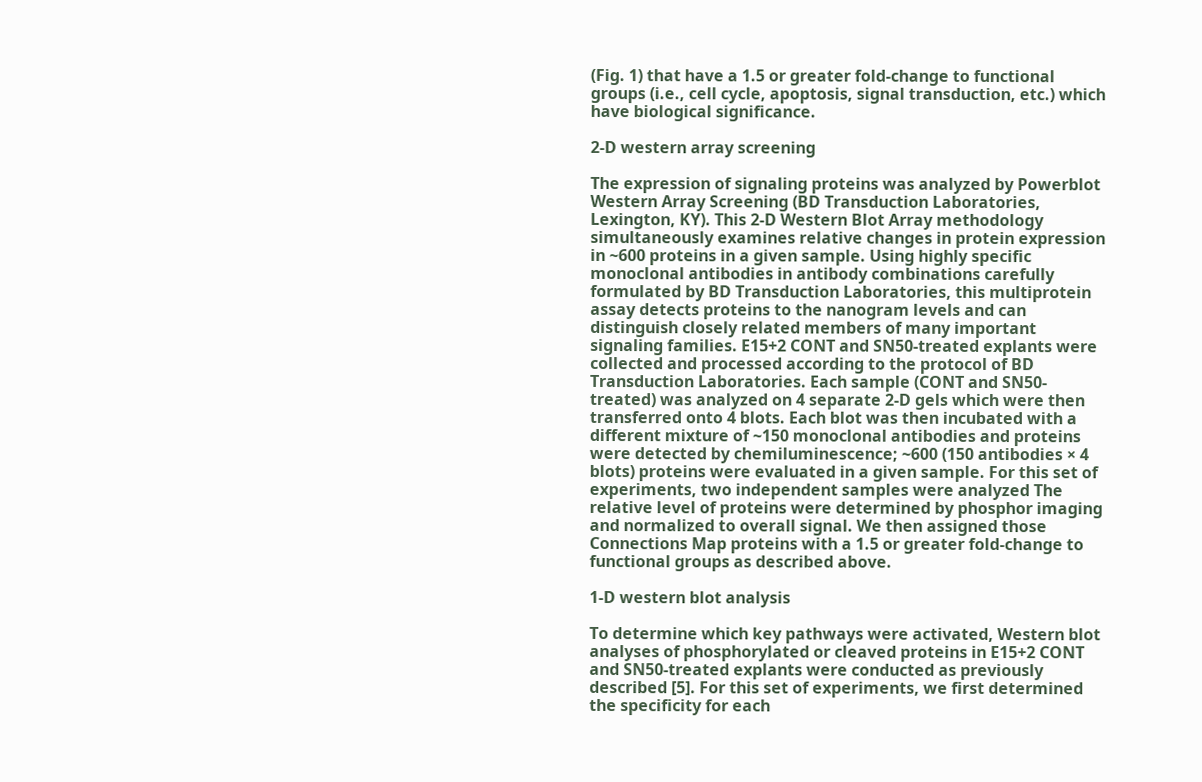(Fig. 1) that have a 1.5 or greater fold-change to functional groups (i.e., cell cycle, apoptosis, signal transduction, etc.) which have biological significance.

2-D western array screening

The expression of signaling proteins was analyzed by Powerblot Western Array Screening (BD Transduction Laboratories, Lexington, KY). This 2-D Western Blot Array methodology simultaneously examines relative changes in protein expression in ~600 proteins in a given sample. Using highly specific monoclonal antibodies in antibody combinations carefully formulated by BD Transduction Laboratories, this multiprotein assay detects proteins to the nanogram levels and can distinguish closely related members of many important signaling families. E15+2 CONT and SN50-treated explants were collected and processed according to the protocol of BD Transduction Laboratories. Each sample (CONT and SN50-treated) was analyzed on 4 separate 2-D gels which were then transferred onto 4 blots. Each blot was then incubated with a different mixture of ~150 monoclonal antibodies and proteins were detected by chemiluminescence; ~600 (150 antibodies × 4 blots) proteins were evaluated in a given sample. For this set of experiments, two independent samples were analyzed The relative level of proteins were determined by phosphor imaging and normalized to overall signal. We then assigned those Connections Map proteins with a 1.5 or greater fold-change to functional groups as described above.

1-D western blot analysis

To determine which key pathways were activated, Western blot analyses of phosphorylated or cleaved proteins in E15+2 CONT and SN50-treated explants were conducted as previously described [5]. For this set of experiments, we first determined the specificity for each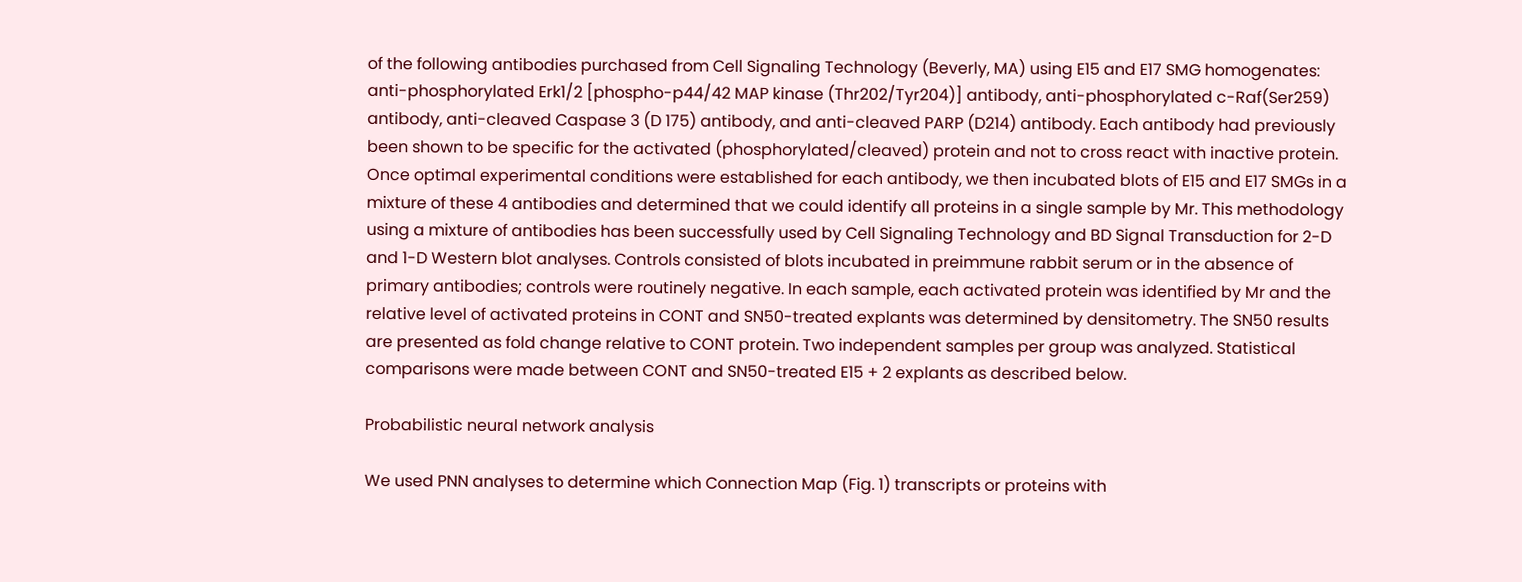of the following antibodies purchased from Cell Signaling Technology (Beverly, MA) using E15 and E17 SMG homogenates: anti-phosphorylated Erk1/2 [phospho-p44/42 MAP kinase (Thr202/Tyr204)] antibody, anti-phosphorylated c-Raf(Ser259) antibody, anti-cleaved Caspase 3 (D 175) antibody, and anti-cleaved PARP (D214) antibody. Each antibody had previously been shown to be specific for the activated (phosphorylated/cleaved) protein and not to cross react with inactive protein. Once optimal experimental conditions were established for each antibody, we then incubated blots of E15 and E17 SMGs in a mixture of these 4 antibodies and determined that we could identify all proteins in a single sample by Mr. This methodology using a mixture of antibodies has been successfully used by Cell Signaling Technology and BD Signal Transduction for 2-D and 1-D Western blot analyses. Controls consisted of blots incubated in preimmune rabbit serum or in the absence of primary antibodies; controls were routinely negative. In each sample, each activated protein was identified by Mr and the relative level of activated proteins in CONT and SN50-treated explants was determined by densitometry. The SN50 results are presented as fold change relative to CONT protein. Two independent samples per group was analyzed. Statistical comparisons were made between CONT and SN50-treated E15 + 2 explants as described below.

Probabilistic neural network analysis

We used PNN analyses to determine which Connection Map (Fig. 1) transcripts or proteins with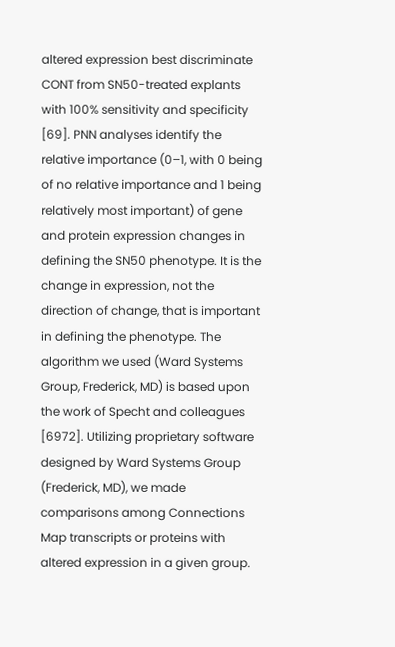altered expression best discriminate CONT from SN50-treated explants with 100% sensitivity and specificity [69]. PNN analyses identify the relative importance (0–1, with 0 being of no relative importance and 1 being relatively most important) of gene and protein expression changes in defining the SN50 phenotype. It is the change in expression, not the direction of change, that is important in defining the phenotype. The algorithm we used (Ward Systems Group, Frederick, MD) is based upon the work of Specht and colleagues [6972]. Utilizing proprietary software designed by Ward Systems Group (Frederick, MD), we made comparisons among Connections Map transcripts or proteins with altered expression in a given group.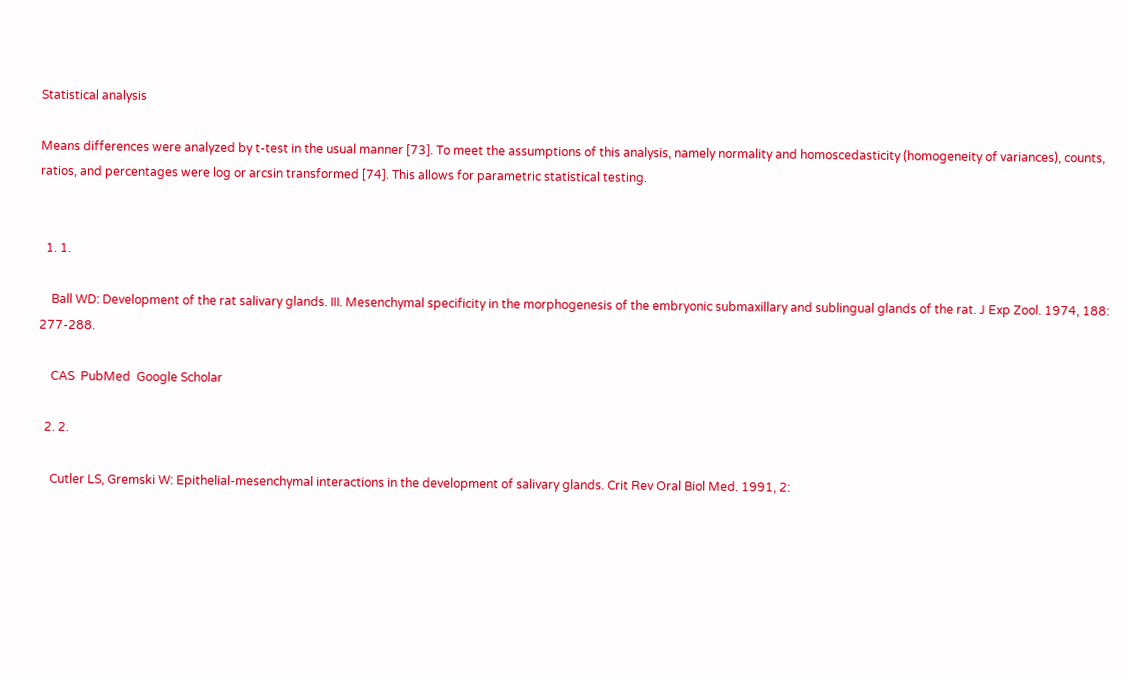Statistical analysis

Means differences were analyzed by t-test in the usual manner [73]. To meet the assumptions of this analysis, namely normality and homoscedasticity (homogeneity of variances), counts, ratios, and percentages were log or arcsin transformed [74]. This allows for parametric statistical testing.


  1. 1.

    Ball WD: Development of the rat salivary glands. III. Mesenchymal specificity in the morphogenesis of the embryonic submaxillary and sublingual glands of the rat. J Exp Zool. 1974, 188: 277-288.

    CAS  PubMed  Google Scholar

  2. 2.

    Cutler LS, Gremski W: Epithelial-mesenchymal interactions in the development of salivary glands. Crit Rev Oral Biol Med. 1991, 2: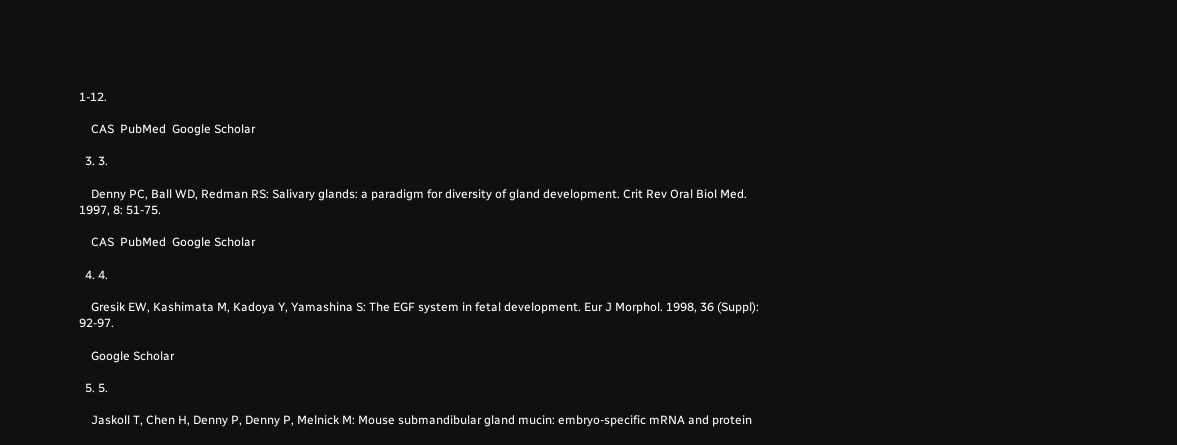1-12.

    CAS  PubMed  Google Scholar

  3. 3.

    Denny PC, Ball WD, Redman RS: Salivary glands: a paradigm for diversity of gland development. Crit Rev Oral Biol Med. 1997, 8: 51-75.

    CAS  PubMed  Google Scholar

  4. 4.

    Gresik EW, Kashimata M, Kadoya Y, Yamashina S: The EGF system in fetal development. Eur J Morphol. 1998, 36 (Suppl): 92-97.

    Google Scholar

  5. 5.

    Jaskoll T, Chen H, Denny P, Denny P, Melnick M: Mouse submandibular gland mucin: embryo-specific mRNA and protein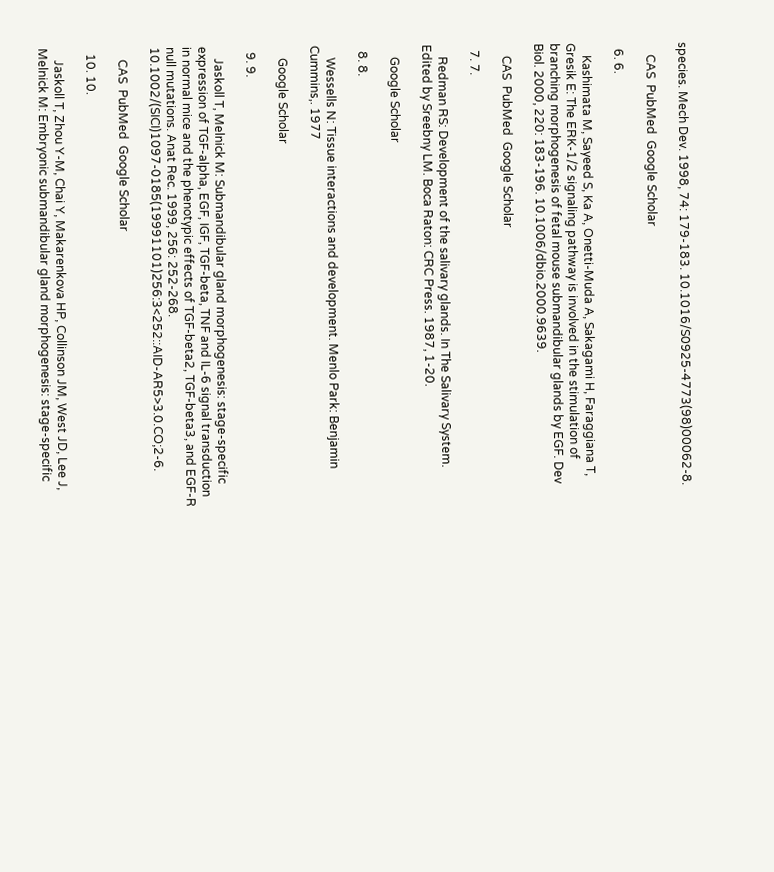species. Mech Dev. 1998, 74: 179-183. 10.1016/S0925-4773(98)00062-8.

    CAS  PubMed  Google Scholar

  6. 6.

    Kashimata M, Sayeed S, Ka A, Onetti-Muda A, Sakagami H, Faraggiana T, Gresik E: The ERK-1/2 signaling pathway is involved in the stimulation of branching morphogenesis of fetal mouse submandibular glands by EGF. Dev Biol. 2000, 220: 183-196. 10.1006/dbio.2000.9639.

    CAS  PubMed  Google Scholar

  7. 7.

    Redman RS: Development of the salivary glands. In The Salivary System. Edited by Sreebny LM. Boca Raton: CRC Press. 1987, 1-20.

    Google Scholar

  8. 8.

    Wessells N: Tissue interactions and development. Menlo Park: Benjamin Cummins,. 1977

    Google Scholar

  9. 9.

    Jaskoll T, Melnick M: Submandibular gland morphogenesis: stage-specific expression of TGF-alpha, EGF, IGF, TGF-beta, TNF and IL-6 signal transduction in normal mice and the phenotypic effects of TGF-beta2, TGF-beta3, and EGF-R null mutations. Anat Rec. 1999, 256: 252-268. 10.1002/(SICI)1097-0185(19991101)256:3<252::AID-AR5>3.0.CO;2-6.

    CAS  PubMed  Google Scholar

  10. 10.

    Jaskoll T, Zhou Y-M, Chai Y, Makarenkova HP, Collinson JM, West JD, Lee J, Melnick M: Embryonic submandibular gland morphogenesis: stage-specific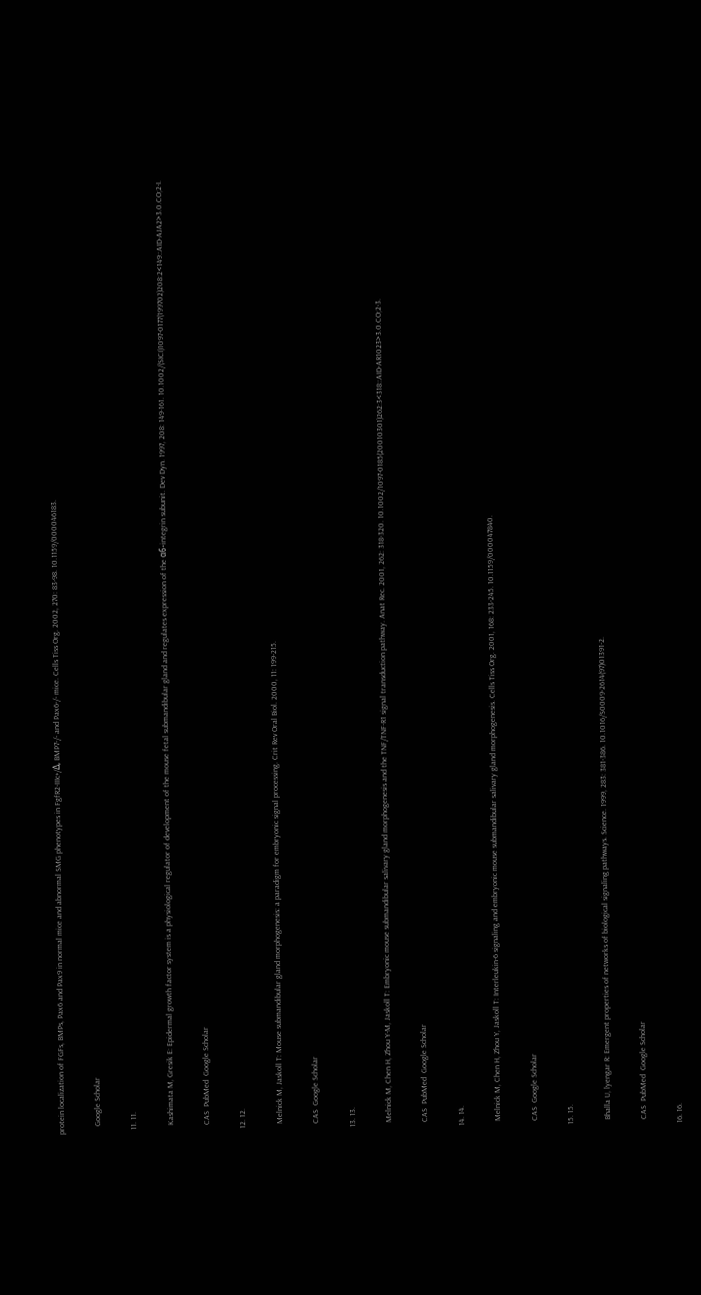protein localization of FGFs, BMPs, Pax6 and Pax9 in normal mice and abnormal SMG phenotypes in FgfR2-IIIc+/Δ, BMP7-/- and Pax6-/- mice. Cells Tiss Org. 2002, 270: 83-98. 10.1159/000046183.

    Google Scholar

  11. 11.

    Kashimata M, Gresik E: Epidermal growth factor system is a physiological regulator of development of the mouse fetal submandibular gland and regulates expression of the α6-integrin subunit. Dev Dyn. 1997, 208: 149-161. 10.1002/(SICI)1097-0177(199702)208:2<149::AID-AJA2>3.0.CO;2-I.

    CAS  PubMed  Google Scholar

  12. 12.

    Melnick M, Jaskoll T: Mouse submandibular gland morphogenesis: a paradigm for embryonic signal processing. Crit Rev Oral Biol. 2000, 11: 199-215.

    CAS  Google Scholar

  13. 13.

    Melnick M, Chen H, Zhou Y-M, Jaskoll T: Embryonic mouse submandibular salivary gland morphogenesis and the TNF/TNF-R1 signal transduction pathway. Anat Rec. 2001, 262: 318-320. 10.1002/1097-0185(20010301)262:3<318::AID-AR1023>3.0.CO;2-3.

    CAS  PubMed  Google Scholar

  14. 14.

    Melnick M, Chen H, Zhou Y, Jaskoll T: Interleukin-6 signaling and embryonic mouse submandibular salivary gland morphogenesis. Cells Tiss Org. 2001, 168: 233-245. 10.1159/000047840.

    CAS  Google Scholar

  15. 15.

    Bhalla U, lyengar R: Emergent properties of networks of biological signaling pathways. Science. 1999, 283: 381-386. 10.1016/S0009-2614(97)01391-2.

    CAS  PubMed  Google Scholar

  16. 16.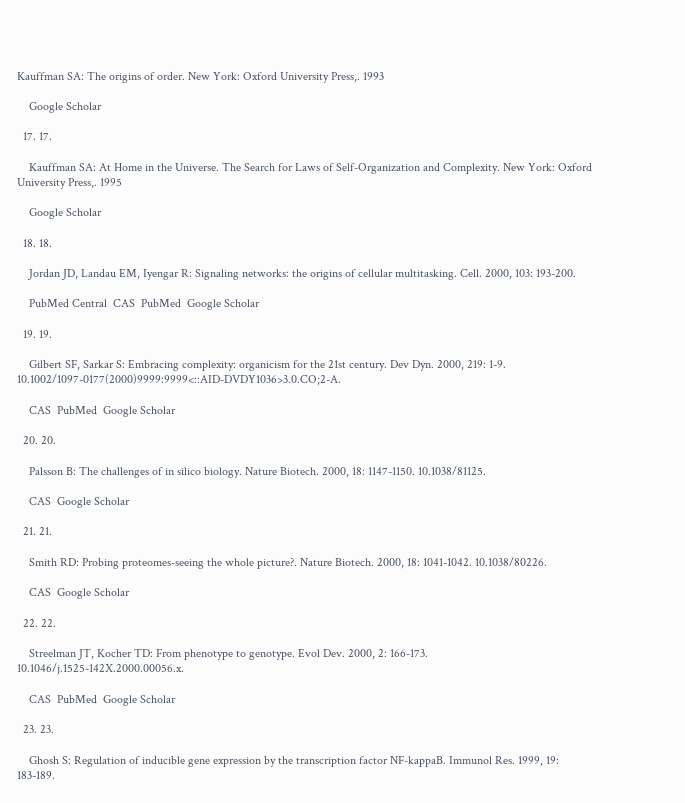Kauffman SA: The origins of order. New York: Oxford University Press,. 1993

    Google Scholar

  17. 17.

    Kauffman SA: At Home in the Universe. The Search for Laws of Self-Organization and Complexity. New York: Oxford University Press,. 1995

    Google Scholar

  18. 18.

    Jordan JD, Landau EM, Iyengar R: Signaling networks: the origins of cellular multitasking. Cell. 2000, 103: 193-200.

    PubMed Central  CAS  PubMed  Google Scholar

  19. 19.

    Gilbert SF, Sarkar S: Embracing complexity: organicism for the 21st century. Dev Dyn. 2000, 219: 1-9. 10.1002/1097-0177(2000)9999:9999<::AID-DVDY1036>3.0.CO;2-A.

    CAS  PubMed  Google Scholar

  20. 20.

    Palsson B: The challenges of in silico biology. Nature Biotech. 2000, 18: 1147-1150. 10.1038/81125.

    CAS  Google Scholar

  21. 21.

    Smith RD: Probing proteomes-seeing the whole picture?. Nature Biotech. 2000, 18: 1041-1042. 10.1038/80226.

    CAS  Google Scholar

  22. 22.

    Streelman JT, Kocher TD: From phenotype to genotype. Evol Dev. 2000, 2: 166-173. 10.1046/j.1525-142X.2000.00056.x.

    CAS  PubMed  Google Scholar

  23. 23.

    Ghosh S: Regulation of inducible gene expression by the transcription factor NF-kappaB. Immunol Res. 1999, 19: 183-189.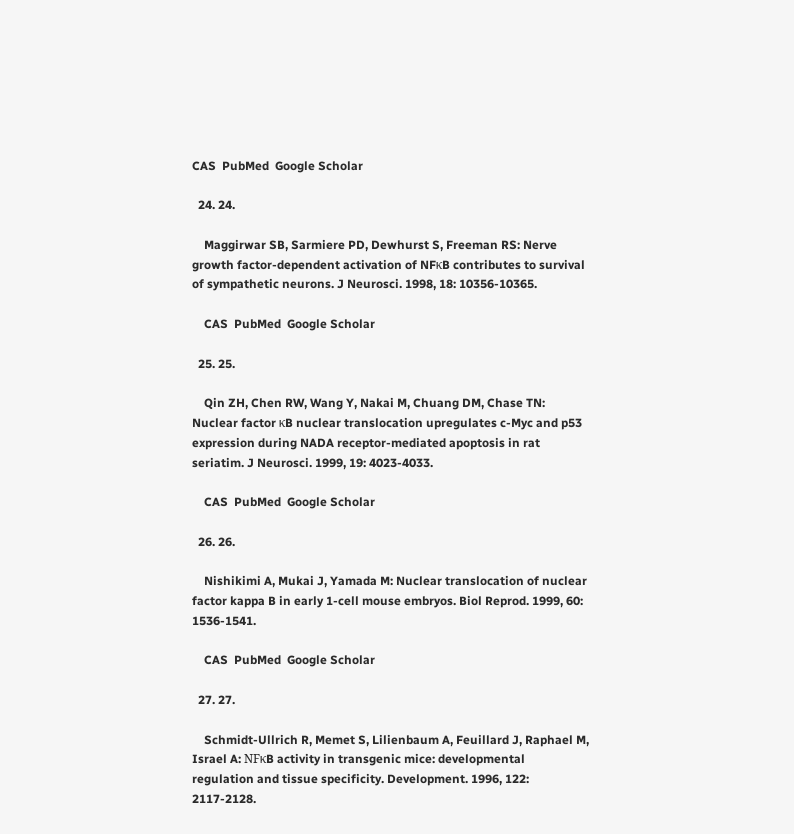CAS  PubMed  Google Scholar

  24. 24.

    Maggirwar SB, Sarmiere PD, Dewhurst S, Freeman RS: Nerve growth factor-dependent activation of NFκB contributes to survival of sympathetic neurons. J Neurosci. 1998, 18: 10356-10365.

    CAS  PubMed  Google Scholar

  25. 25.

    Qin ZH, Chen RW, Wang Y, Nakai M, Chuang DM, Chase TN: Nuclear factor κB nuclear translocation upregulates c-Myc and p53 expression during NADA receptor-mediated apoptosis in rat seriatim. J Neurosci. 1999, 19: 4023-4033.

    CAS  PubMed  Google Scholar

  26. 26.

    Nishikimi A, Mukai J, Yamada M: Nuclear translocation of nuclear factor kappa B in early 1-cell mouse embryos. Biol Reprod. 1999, 60: 1536-1541.

    CAS  PubMed  Google Scholar

  27. 27.

    Schmidt-Ullrich R, Memet S, Lilienbaum A, Feuillard J, Raphael M, Israel A: NFκB activity in transgenic mice: developmental regulation and tissue specificity. Development. 1996, 122: 2117-2128.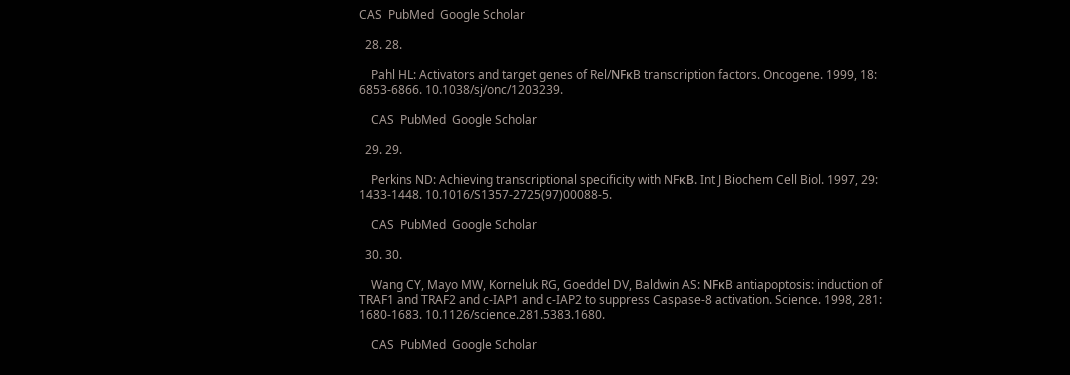CAS  PubMed  Google Scholar

  28. 28.

    Pahl HL: Activators and target genes of Rel/NFκB transcription factors. Oncogene. 1999, 18: 6853-6866. 10.1038/sj/onc/1203239.

    CAS  PubMed  Google Scholar

  29. 29.

    Perkins ND: Achieving transcriptional specificity with NFκB. Int J Biochem Cell Biol. 1997, 29: 1433-1448. 10.1016/S1357-2725(97)00088-5.

    CAS  PubMed  Google Scholar

  30. 30.

    Wang CY, Mayo MW, Korneluk RG, Goeddel DV, Baldwin AS: NFκB antiapoptosis: induction of TRAF1 and TRAF2 and c-IAP1 and c-IAP2 to suppress Caspase-8 activation. Science. 1998, 281: 1680-1683. 10.1126/science.281.5383.1680.

    CAS  PubMed  Google Scholar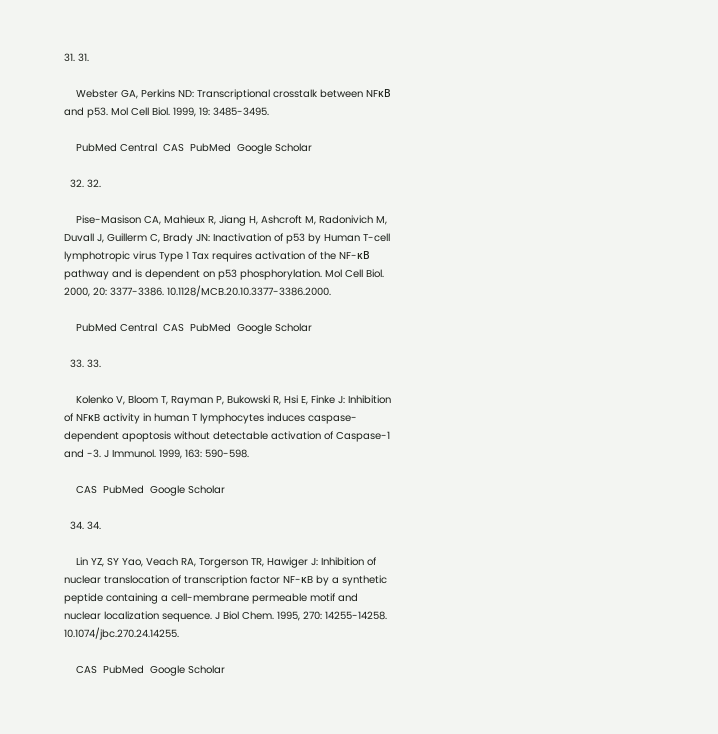31. 31.

    Webster GA, Perkins ND: Transcriptional crosstalk between NFκB and p53. Mol Cell Biol. 1999, 19: 3485-3495.

    PubMed Central  CAS  PubMed  Google Scholar

  32. 32.

    Pise-Masison CA, Mahieux R, Jiang H, Ashcroft M, Radonivich M, Duvall J, Guillerm C, Brady JN: Inactivation of p53 by Human T-cell lymphotropic virus Type 1 Tax requires activation of the NF-κB pathway and is dependent on p53 phosphorylation. Mol Cell Biol. 2000, 20: 3377-3386. 10.1128/MCB.20.10.3377-3386.2000.

    PubMed Central  CAS  PubMed  Google Scholar

  33. 33.

    Kolenko V, Bloom T, Rayman P, Bukowski R, Hsi E, Finke J: Inhibition of NFκB activity in human T lymphocytes induces caspase-dependent apoptosis without detectable activation of Caspase-1 and -3. J Immunol. 1999, 163: 590-598.

    CAS  PubMed  Google Scholar

  34. 34.

    Lin YZ, SY Yao, Veach RA, Torgerson TR, Hawiger J: Inhibition of nuclear translocation of transcription factor NF-κB by a synthetic peptide containing a cell-membrane permeable motif and nuclear localization sequence. J Biol Chem. 1995, 270: 14255-14258. 10.1074/jbc.270.24.14255.

    CAS  PubMed  Google Scholar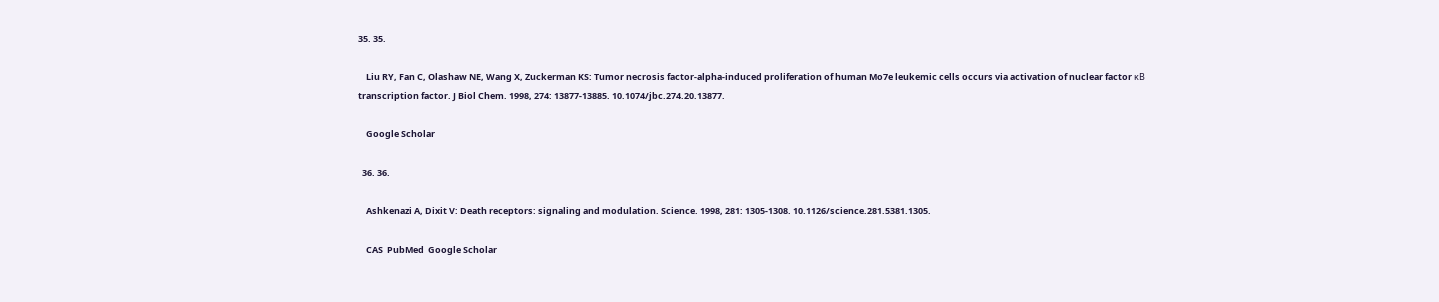35. 35.

    Liu RY, Fan C, Olashaw NE, Wang X, Zuckerman KS: Tumor necrosis factor-alpha-induced proliferation of human Mo7e leukemic cells occurs via activation of nuclear factor κB transcription factor. J Biol Chem. 1998, 274: 13877-13885. 10.1074/jbc.274.20.13877.

    Google Scholar

  36. 36.

    Ashkenazi A, Dixit V: Death receptors: signaling and modulation. Science. 1998, 281: 1305-1308. 10.1126/science.281.5381.1305.

    CAS  PubMed  Google Scholar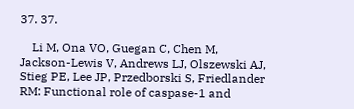37. 37.

    Li M, Ona VO, Guegan C, Chen M, Jackson-Lewis V, Andrews LJ, Olszewski AJ, Stieg PE, Lee JP, Przedborski S, Friedlander RM: Functional role of caspase-1 and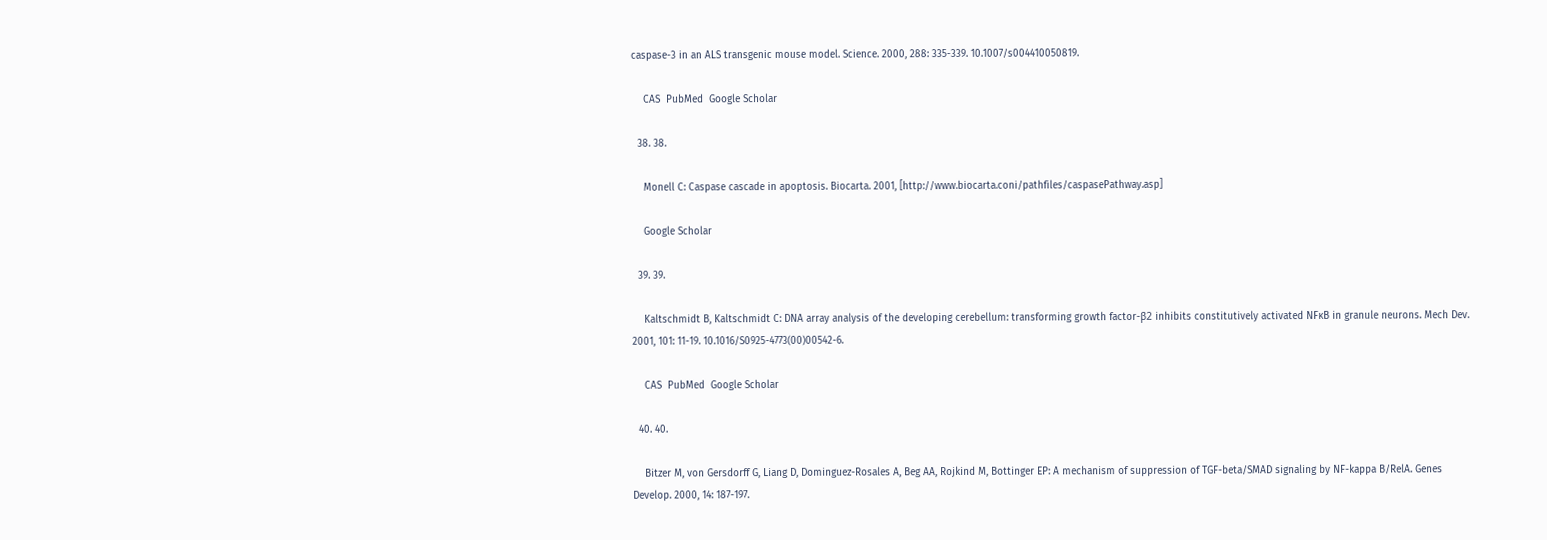caspase-3 in an ALS transgenic mouse model. Science. 2000, 288: 335-339. 10.1007/s004410050819.

    CAS  PubMed  Google Scholar

  38. 38.

    Monell C: Caspase cascade in apoptosis. Biocarta. 2001, [http://www.biocarta.coni/pathfiles/caspasePathway.asp]

    Google Scholar

  39. 39.

    Kaltschmidt B, Kaltschmidt C: DNA array analysis of the developing cerebellum: transforming growth factor-β2 inhibits constitutively activated NFκB in granule neurons. Mech Dev. 2001, 101: 11-19. 10.1016/S0925-4773(00)00542-6.

    CAS  PubMed  Google Scholar

  40. 40.

    Bitzer M, von Gersdorff G, Liang D, Dominguez-Rosales A, Beg AA, Rojkind M, Bottinger EP: A mechanism of suppression of TGF-beta/SMAD signaling by NF-kappa B/RelA. Genes Develop. 2000, 14: 187-197.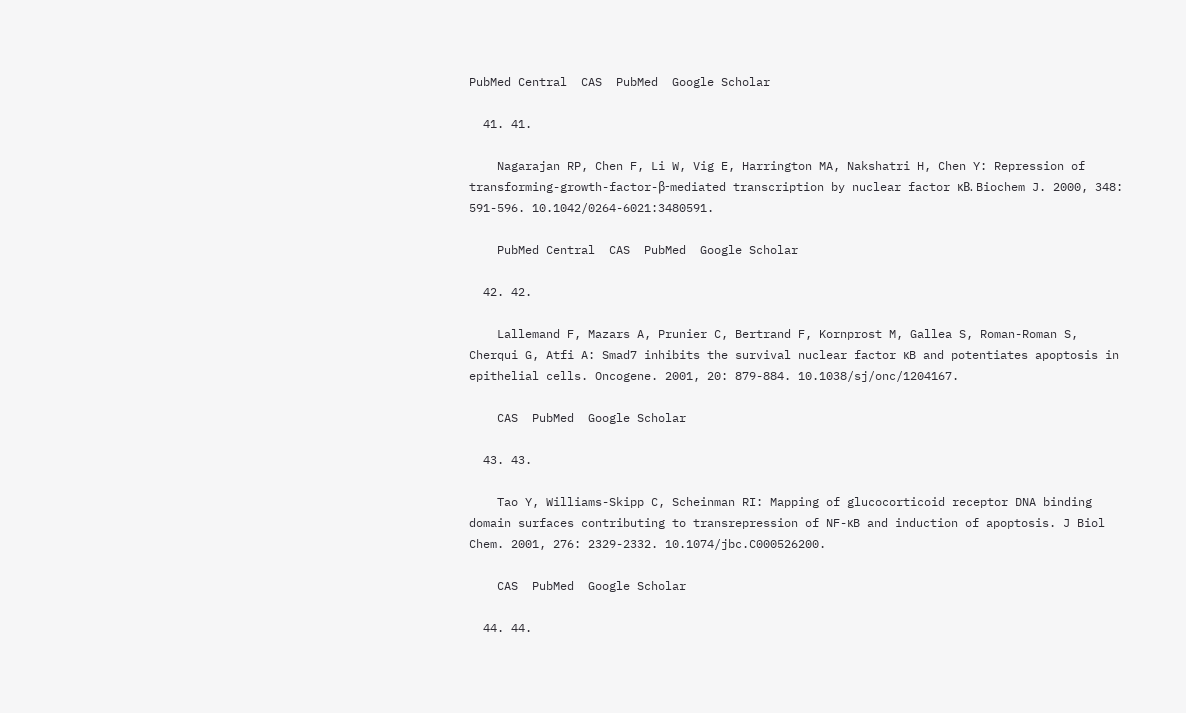PubMed Central  CAS  PubMed  Google Scholar

  41. 41.

    Nagarajan RP, Chen F, Li W, Vig E, Harrington MA, Nakshatri H, Chen Y: Repression of transforming-growth-factor-β-mediated transcription by nuclear factor κB. Biochem J. 2000, 348: 591-596. 10.1042/0264-6021:3480591.

    PubMed Central  CAS  PubMed  Google Scholar

  42. 42.

    Lallemand F, Mazars A, Prunier C, Bertrand F, Kornprost M, Gallea S, Roman-Roman S, Cherqui G, Atfi A: Smad7 inhibits the survival nuclear factor κB and potentiates apoptosis in epithelial cells. Oncogene. 2001, 20: 879-884. 10.1038/sj/onc/1204167.

    CAS  PubMed  Google Scholar

  43. 43.

    Tao Y, Williams-Skipp C, Scheinman RI: Mapping of glucocorticoid receptor DNA binding domain surfaces contributing to transrepression of NF-κB and induction of apoptosis. J Biol Chem. 2001, 276: 2329-2332. 10.1074/jbc.C000526200.

    CAS  PubMed  Google Scholar

  44. 44.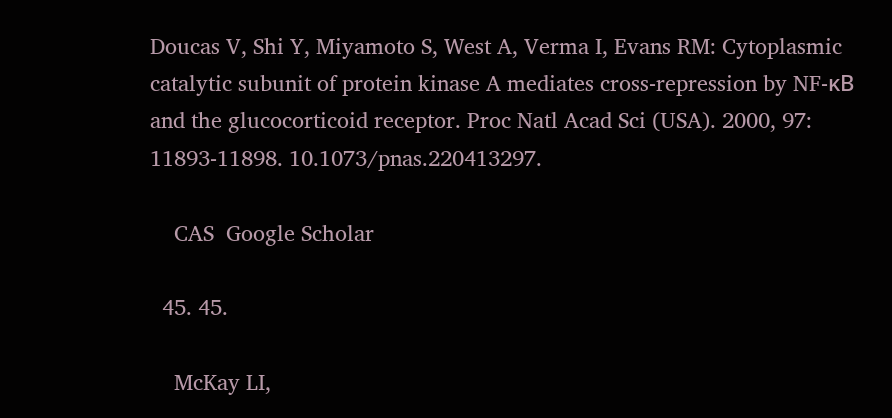Doucas V, Shi Y, Miyamoto S, West A, Verma I, Evans RM: Cytoplasmic catalytic subunit of protein kinase A mediates cross-repression by NF-κB and the glucocorticoid receptor. Proc Natl Acad Sci (USA). 2000, 97: 11893-11898. 10.1073/pnas.220413297.

    CAS  Google Scholar

  45. 45.

    McKay LI,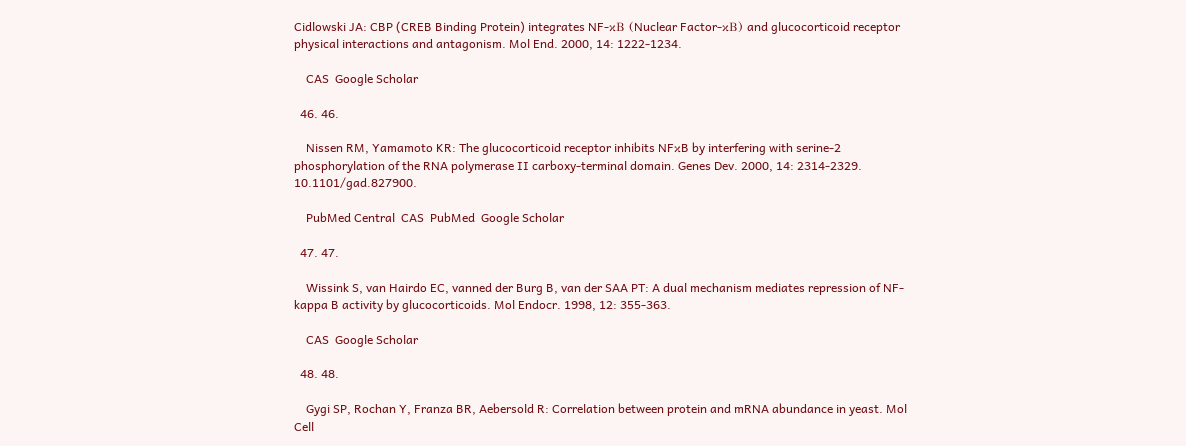Cidlowski JA: CBP (CREB Binding Protein) integrates NF-κB (Nuclear Factor-κB) and glucocorticoid receptor physical interactions and antagonism. Mol End. 2000, 14: 1222-1234.

    CAS  Google Scholar

  46. 46.

    Nissen RM, Yamamoto KR: The glucocorticoid receptor inhibits NFκB by interfering with serine-2 phosphorylation of the RNA polymerase II carboxy-terminal domain. Genes Dev. 2000, 14: 2314-2329. 10.1101/gad.827900.

    PubMed Central  CAS  PubMed  Google Scholar

  47. 47.

    Wissink S, van Hairdo EC, vanned der Burg B, van der SAA PT: A dual mechanism mediates repression of NF-kappa B activity by glucocorticoids. Mol Endocr. 1998, 12: 355-363.

    CAS  Google Scholar

  48. 48.

    Gygi SP, Rochan Y, Franza BR, Aebersold R: Correlation between protein and mRNA abundance in yeast. Mol Cell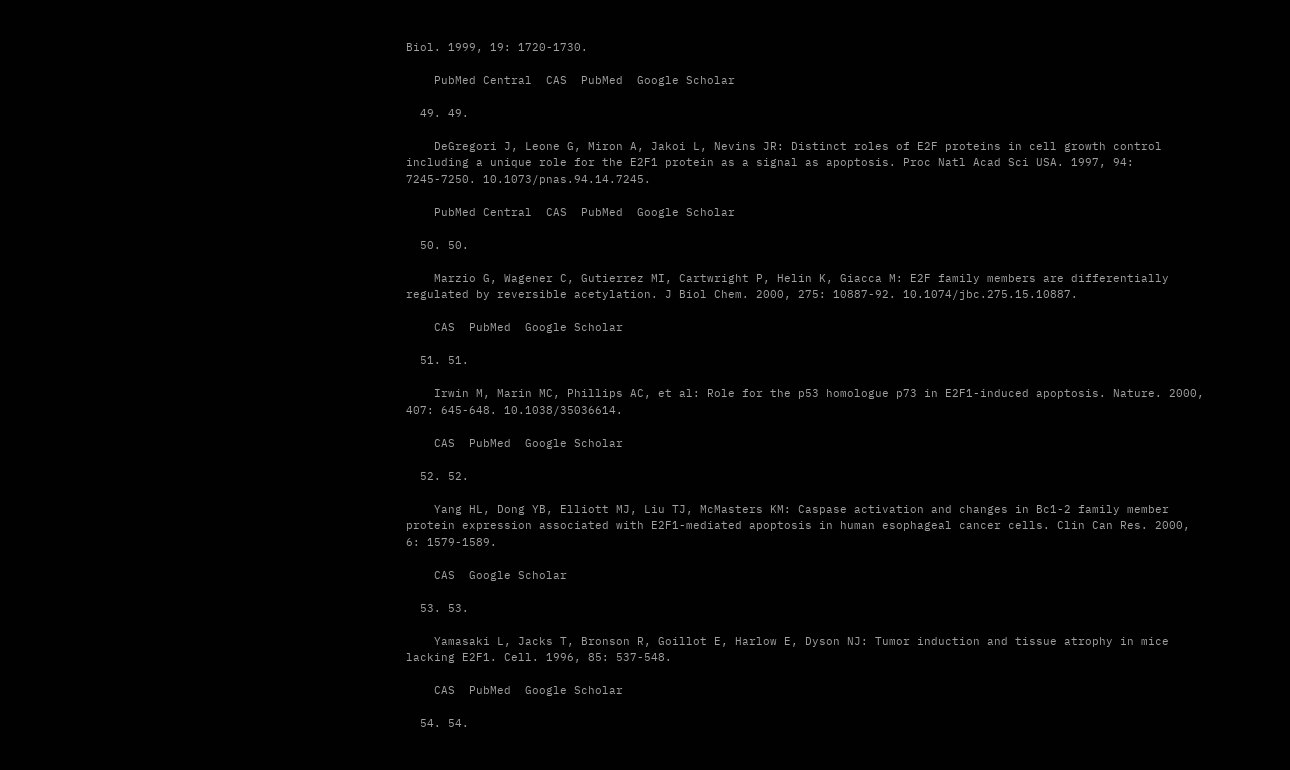Biol. 1999, 19: 1720-1730.

    PubMed Central  CAS  PubMed  Google Scholar

  49. 49.

    DeGregori J, Leone G, Miron A, Jakoi L, Nevins JR: Distinct roles of E2F proteins in cell growth control including a unique role for the E2F1 protein as a signal as apoptosis. Proc Natl Acad Sci USA. 1997, 94: 7245-7250. 10.1073/pnas.94.14.7245.

    PubMed Central  CAS  PubMed  Google Scholar

  50. 50.

    Marzio G, Wagener C, Gutierrez MI, Cartwright P, Helin K, Giacca M: E2F family members are differentially regulated by reversible acetylation. J Biol Chem. 2000, 275: 10887-92. 10.1074/jbc.275.15.10887.

    CAS  PubMed  Google Scholar

  51. 51.

    Irwin M, Marin MC, Phillips AC, et al: Role for the p53 homologue p73 in E2F1-induced apoptosis. Nature. 2000, 407: 645-648. 10.1038/35036614.

    CAS  PubMed  Google Scholar

  52. 52.

    Yang HL, Dong YB, Elliott MJ, Liu TJ, McMasters KM: Caspase activation and changes in Bc1-2 family member protein expression associated with E2F1-mediated apoptosis in human esophageal cancer cells. Clin Can Res. 2000, 6: 1579-1589.

    CAS  Google Scholar

  53. 53.

    Yamasaki L, Jacks T, Bronson R, Goillot E, Harlow E, Dyson NJ: Tumor induction and tissue atrophy in mice lacking E2F1. Cell. 1996, 85: 537-548.

    CAS  PubMed  Google Scholar

  54. 54.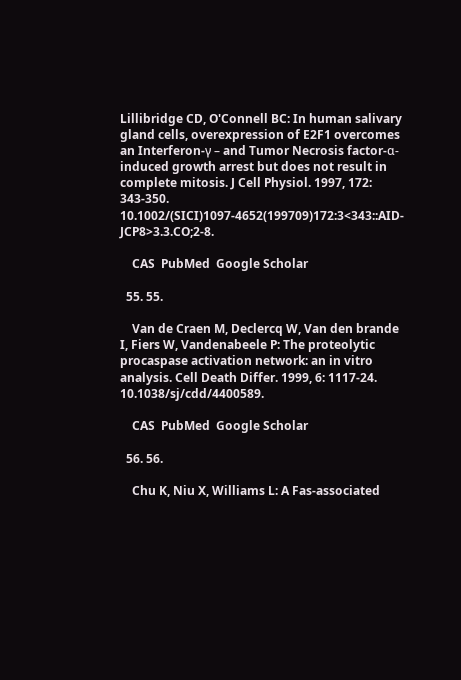Lillibridge CD, O'Connell BC: In human salivary gland cells, overexpression of E2F1 overcomes an Interferon-γ – and Tumor Necrosis factor-α-induced growth arrest but does not result in complete mitosis. J Cell Physiol. 1997, 172: 343-350. 10.1002/(SICI)1097-4652(199709)172:3<343::AID-JCP8>3.3.CO;2-8.

    CAS  PubMed  Google Scholar

  55. 55.

    Van de Craen M, Declercq W, Van den brande I, Fiers W, Vandenabeele P: The proteolytic procaspase activation network: an in vitro analysis. Cell Death Differ. 1999, 6: 1117-24. 10.1038/sj/cdd/4400589.

    CAS  PubMed  Google Scholar

  56. 56.

    Chu K, Niu X, Williams L: A Fas-associated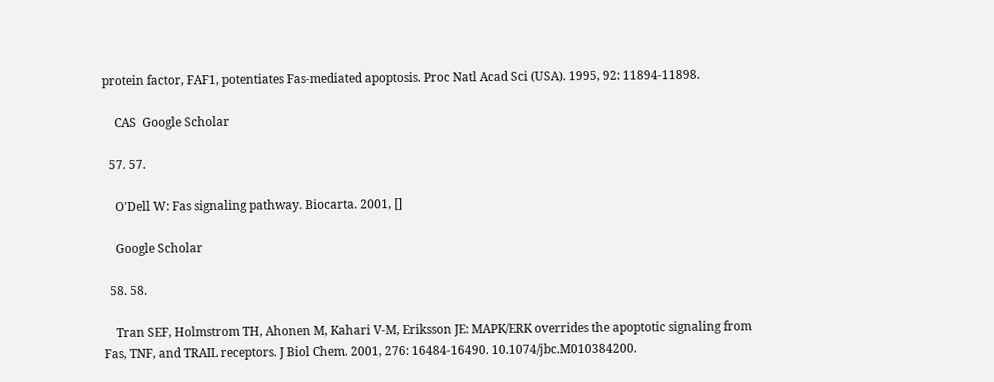protein factor, FAF1, potentiates Fas-mediated apoptosis. Proc Natl Acad Sci (USA). 1995, 92: 11894-11898.

    CAS  Google Scholar

  57. 57.

    O'Dell W: Fas signaling pathway. Biocarta. 2001, []

    Google Scholar

  58. 58.

    Tran SEF, Holmstrom TH, Ahonen M, Kahari V-M, Eriksson JE: MAPK/ERK overrides the apoptotic signaling from Fas, TNF, and TRAIL receptors. J Biol Chem. 2001, 276: 16484-16490. 10.1074/jbc.M010384200.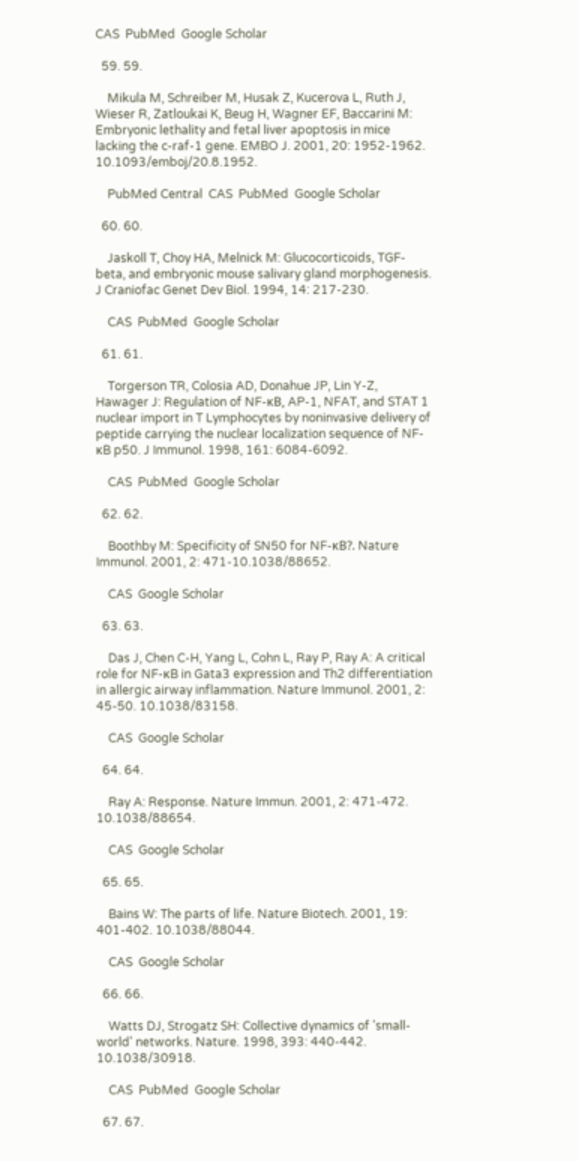CAS  PubMed  Google Scholar

  59. 59.

    Mikula M, Schreiber M, Husak Z, Kucerova L, Ruth J, Wieser R, Zatloukai K, Beug H, Wagner EF, Baccarini M: Embryonic lethality and fetal liver apoptosis in mice lacking the c-raf-1 gene. EMBO J. 2001, 20: 1952-1962. 10.1093/emboj/20.8.1952.

    PubMed Central  CAS  PubMed  Google Scholar

  60. 60.

    Jaskoll T, Choy HA, Melnick M: Glucocorticoids, TGF-beta, and embryonic mouse salivary gland morphogenesis. J Craniofac Genet Dev Biol. 1994, 14: 217-230.

    CAS  PubMed  Google Scholar

  61. 61.

    Torgerson TR, Colosia AD, Donahue JP, Lin Y-Z, Hawager J: Regulation of NF-κB, AP-1, NFAT, and STAT 1 nuclear import in T Lymphocytes by noninvasive delivery of peptide carrying the nuclear localization sequence of NF-κB p50. J Immunol. 1998, 161: 6084-6092.

    CAS  PubMed  Google Scholar

  62. 62.

    Boothby M: Specificity of SN50 for NF-κB?. Nature Immunol. 2001, 2: 471-10.1038/88652.

    CAS  Google Scholar

  63. 63.

    Das J, Chen C-H, Yang L, Cohn L, Ray P, Ray A: A critical role for NF-κB in Gata3 expression and Th2 differentiation in allergic airway inflammation. Nature Immunol. 2001, 2: 45-50. 10.1038/83158.

    CAS  Google Scholar

  64. 64.

    Ray A: Response. Nature Immun. 2001, 2: 471-472. 10.1038/88654.

    CAS  Google Scholar

  65. 65.

    Bains W: The parts of life. Nature Biotech. 2001, 19: 401-402. 10.1038/88044.

    CAS  Google Scholar

  66. 66.

    Watts DJ, Strogatz SH: Collective dynamics of 'small-world' networks. Nature. 1998, 393: 440-442. 10.1038/30918.

    CAS  PubMed  Google Scholar

  67. 67.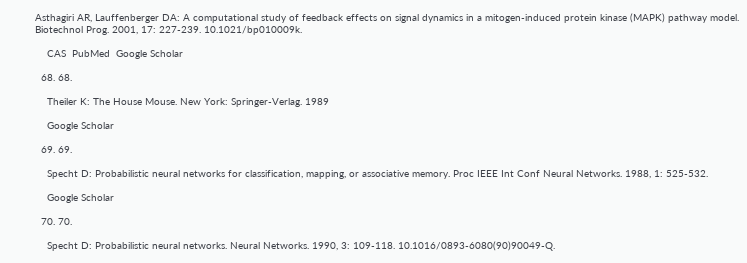Asthagiri AR, Lauffenberger DA: A computational study of feedback effects on signal dynamics in a mitogen-induced protein kinase (MAPK) pathway model. Biotechnol Prog. 2001, 17: 227-239. 10.1021/bp010009k.

    CAS  PubMed  Google Scholar

  68. 68.

    Theiler K: The House Mouse. New York: Springer-Verlag. 1989

    Google Scholar

  69. 69.

    Specht D: Probabilistic neural networks for classification, mapping, or associative memory. Proc IEEE Int Conf Neural Networks. 1988, 1: 525-532.

    Google Scholar

  70. 70.

    Specht D: Probabilistic neural networks. Neural Networks. 1990, 3: 109-118. 10.1016/0893-6080(90)90049-Q.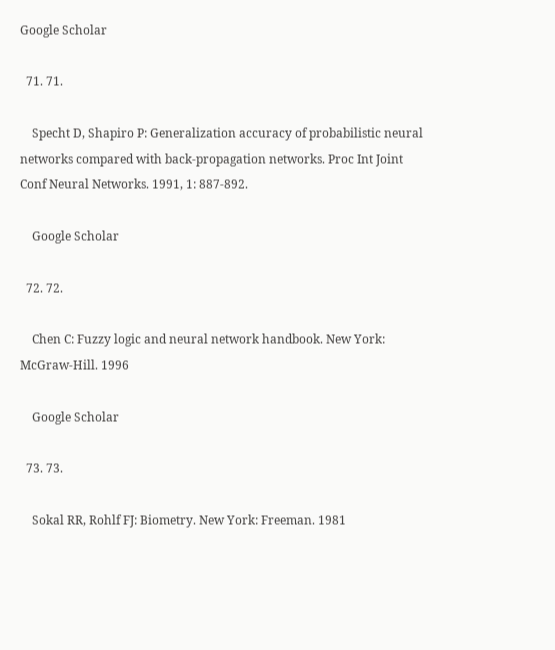Google Scholar

  71. 71.

    Specht D, Shapiro P: Generalization accuracy of probabilistic neural networks compared with back-propagation networks. Proc Int Joint Conf Neural Networks. 1991, 1: 887-892.

    Google Scholar

  72. 72.

    Chen C: Fuzzy logic and neural network handbook. New York: McGraw-Hill. 1996

    Google Scholar

  73. 73.

    Sokal RR, Rohlf FJ: Biometry. New York: Freeman. 1981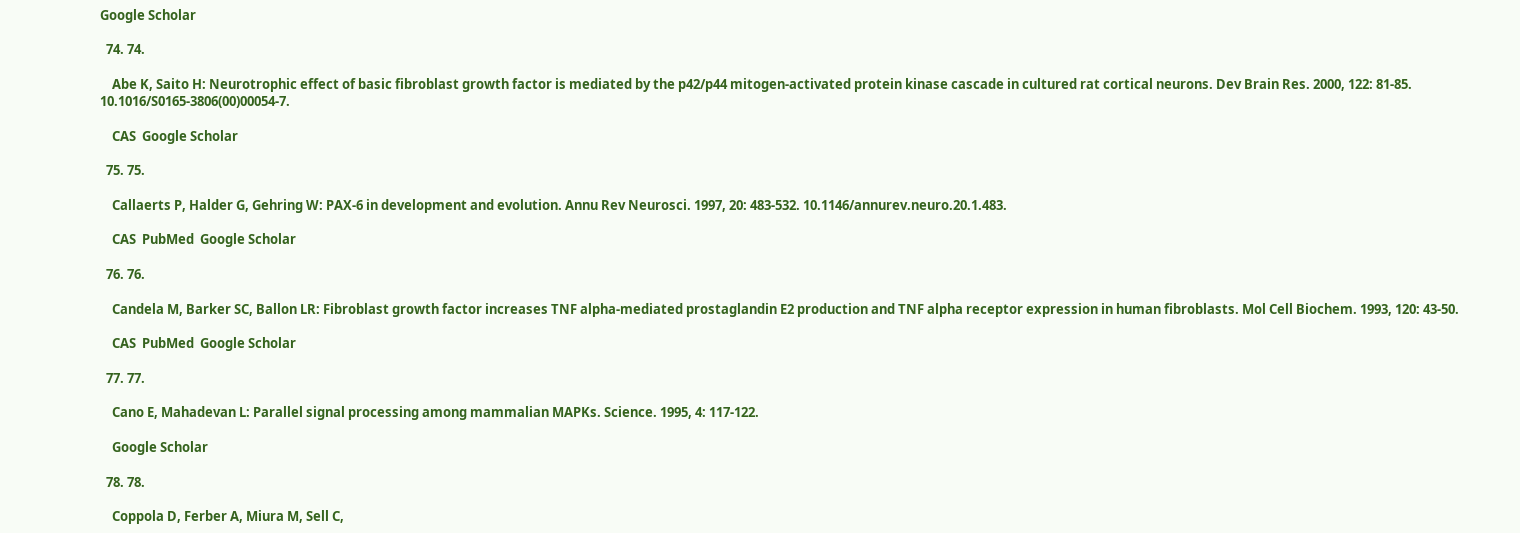Google Scholar

  74. 74.

    Abe K, Saito H: Neurotrophic effect of basic fibroblast growth factor is mediated by the p42/p44 mitogen-activated protein kinase cascade in cultured rat cortical neurons. Dev Brain Res. 2000, 122: 81-85. 10.1016/S0165-3806(00)00054-7.

    CAS  Google Scholar

  75. 75.

    Callaerts P, Halder G, Gehring W: PAX-6 in development and evolution. Annu Rev Neurosci. 1997, 20: 483-532. 10.1146/annurev.neuro.20.1.483.

    CAS  PubMed  Google Scholar

  76. 76.

    Candela M, Barker SC, Ballon LR: Fibroblast growth factor increases TNF alpha-mediated prostaglandin E2 production and TNF alpha receptor expression in human fibroblasts. Mol Cell Biochem. 1993, 120: 43-50.

    CAS  PubMed  Google Scholar

  77. 77.

    Cano E, Mahadevan L: Parallel signal processing among mammalian MAPKs. Science. 1995, 4: 117-122.

    Google Scholar

  78. 78.

    Coppola D, Ferber A, Miura M, Sell C,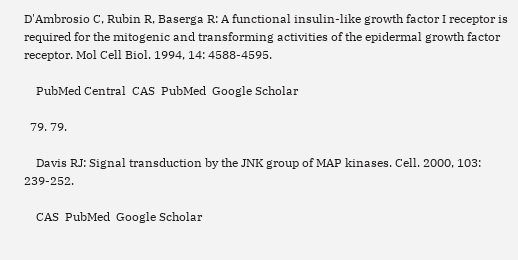D'Ambrosio C, Rubin R, Baserga R: A functional insulin-like growth factor I receptor is required for the mitogenic and transforming activities of the epidermal growth factor receptor. Mol Cell Biol. 1994, 14: 4588-4595.

    PubMed Central  CAS  PubMed  Google Scholar

  79. 79.

    Davis RJ: Signal transduction by the JNK group of MAP kinases. Cell. 2000, 103: 239-252.

    CAS  PubMed  Google Scholar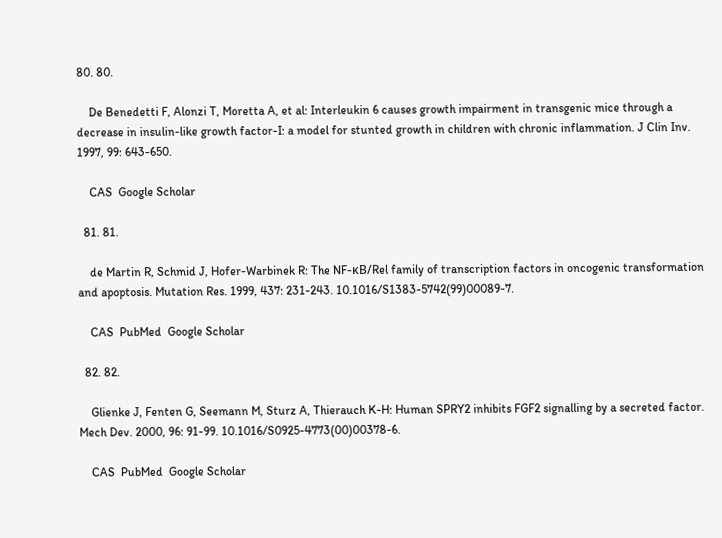80. 80.

    De Benedetti F, Alonzi T, Moretta A, et al: Interleukin 6 causes growth impairment in transgenic mice through a decrease in insulin-like growth factor-I: a model for stunted growth in children with chronic inflammation. J Clin Inv. 1997, 99: 643-650.

    CAS  Google Scholar

  81. 81.

    de Martin R, Schmid J, Hofer-Warbinek R: The NF-κB/Rel family of transcription factors in oncogenic transformation and apoptosis. Mutation Res. 1999, 437: 231-243. 10.1016/S1383-5742(99)00089-7.

    CAS  PubMed  Google Scholar

  82. 82.

    Glienke J, Fenten G, Seemann M, Sturz A, Thierauch K-H: Human SPRY2 inhibits FGF2 signalling by a secreted factor. Mech Dev. 2000, 96: 91-99. 10.1016/S0925-4773(00)00378-6.

    CAS  PubMed  Google Scholar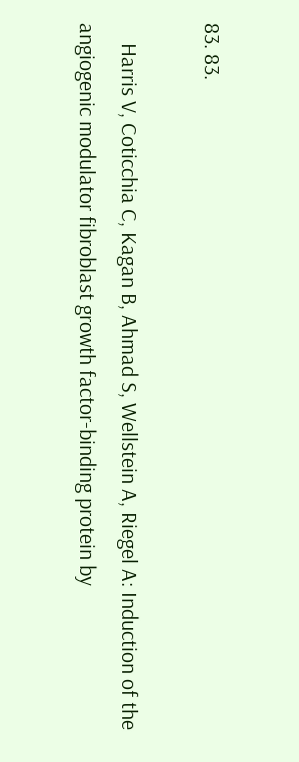83. 83.

    Harris V, Coticchia C, Kagan B, Ahmad S, Wellstein A, Riegel A: Induction of the angiogenic modulator fibroblast growth factor-binding protein by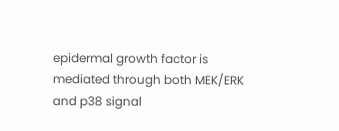epidermal growth factor is mediated through both MEK/ERK and p38 signal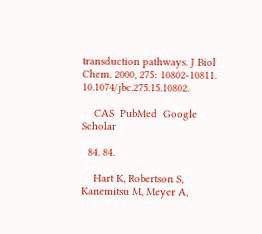transduction pathways. J Biol Chem. 2000, 275: 10802-10811. 10.1074/jbc.275.15.10802.

    CAS  PubMed  Google Scholar

  84. 84.

    Hart K, Robertson S, Kanemitsu M, Meyer A,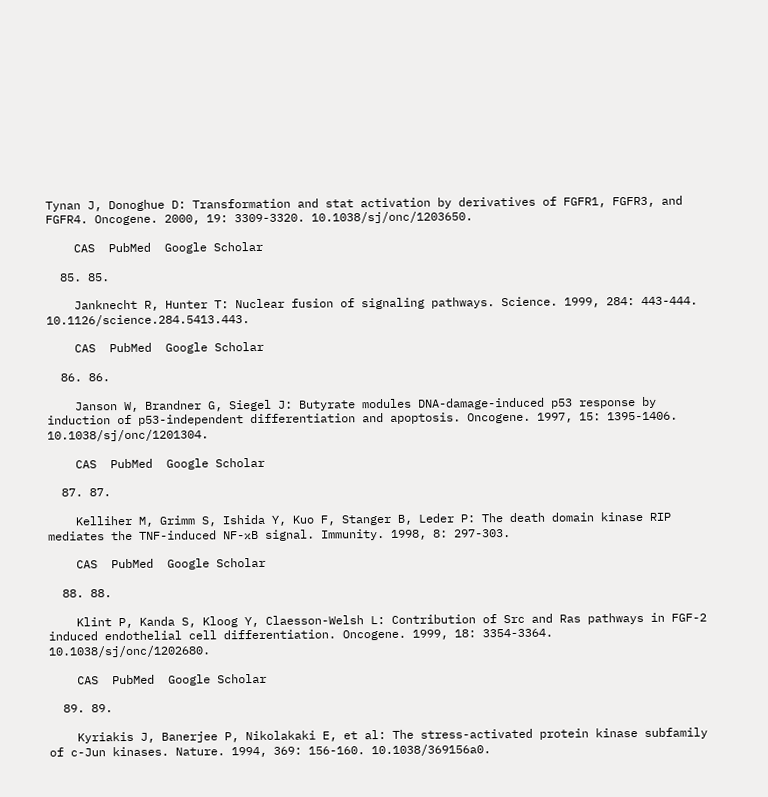Tynan J, Donoghue D: Transformation and stat activation by derivatives of FGFR1, FGFR3, and FGFR4. Oncogene. 2000, 19: 3309-3320. 10.1038/sj/onc/1203650.

    CAS  PubMed  Google Scholar

  85. 85.

    Janknecht R, Hunter T: Nuclear fusion of signaling pathways. Science. 1999, 284: 443-444. 10.1126/science.284.5413.443.

    CAS  PubMed  Google Scholar

  86. 86.

    Janson W, Brandner G, Siegel J: Butyrate modules DNA-damage-induced p53 response by induction of p53-independent differentiation and apoptosis. Oncogene. 1997, 15: 1395-1406. 10.1038/sj/onc/1201304.

    CAS  PubMed  Google Scholar

  87. 87.

    Kelliher M, Grimm S, Ishida Y, Kuo F, Stanger B, Leder P: The death domain kinase RIP mediates the TNF-induced NF-κB signal. Immunity. 1998, 8: 297-303.

    CAS  PubMed  Google Scholar

  88. 88.

    Klint P, Kanda S, Kloog Y, Claesson-Welsh L: Contribution of Src and Ras pathways in FGF-2 induced endothelial cell differentiation. Oncogene. 1999, 18: 3354-3364. 10.1038/sj/onc/1202680.

    CAS  PubMed  Google Scholar

  89. 89.

    Kyriakis J, Banerjee P, Nikolakaki E, et al: The stress-activated protein kinase subfamily of c-Jun kinases. Nature. 1994, 369: 156-160. 10.1038/369156a0.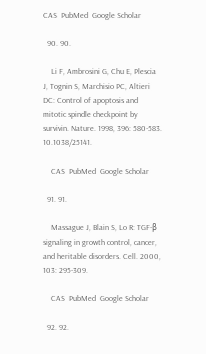CAS  PubMed  Google Scholar

  90. 90.

    Li F, Ambrosini G, Chu E, Plescia J, Tognin S, Marchisio PC, Altieri DC: Control of apoptosis and mitotic spindle checkpoint by survivin. Nature. 1998, 396: 580-583. 10.1038/25141.

    CAS  PubMed  Google Scholar

  91. 91.

    Massague J, Blain S, Lo R: TGF-β signaling in growth control, cancer, and heritable disorders. Cell. 2000, 103: 295-309.

    CAS  PubMed  Google Scholar

  92. 92.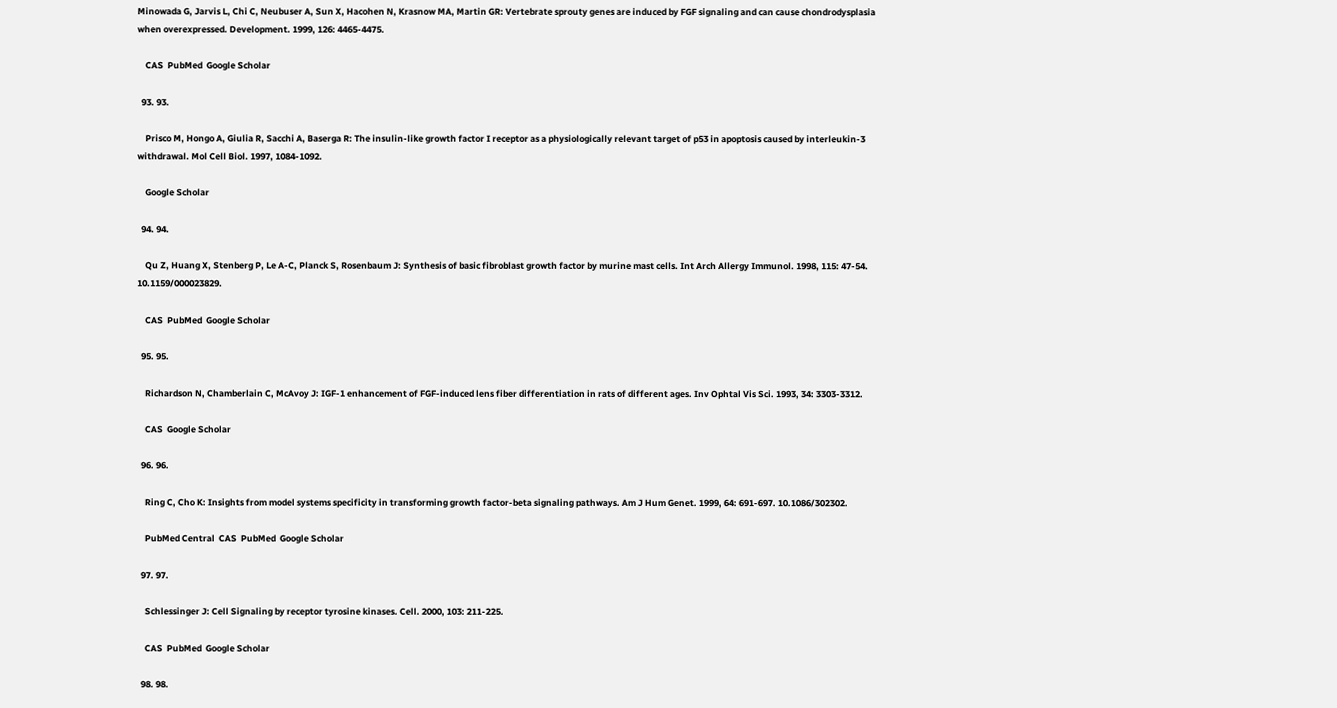Minowada G, Jarvis L, Chi C, Neubuser A, Sun X, Hacohen N, Krasnow MA, Martin GR: Vertebrate sprouty genes are induced by FGF signaling and can cause chondrodysplasia when overexpressed. Development. 1999, 126: 4465-4475.

    CAS  PubMed  Google Scholar

  93. 93.

    Prisco M, Hongo A, Giulia R, Sacchi A, Baserga R: The insulin-like growth factor I receptor as a physiologically relevant target of p53 in apoptosis caused by interleukin-3 withdrawal. Mol Cell Biol. 1997, 1084-1092.

    Google Scholar

  94. 94.

    Qu Z, Huang X, Stenberg P, Le A-C, Planck S, Rosenbaum J: Synthesis of basic fibroblast growth factor by murine mast cells. Int Arch Allergy Immunol. 1998, 115: 47-54. 10.1159/000023829.

    CAS  PubMed  Google Scholar

  95. 95.

    Richardson N, Chamberlain C, McAvoy J: IGF-1 enhancement of FGF-induced lens fiber differentiation in rats of different ages. Inv Ophtal Vis Sci. 1993, 34: 3303-3312.

    CAS  Google Scholar

  96. 96.

    Ring C, Cho K: Insights from model systems specificity in transforming growth factor-beta signaling pathways. Am J Hum Genet. 1999, 64: 691-697. 10.1086/302302.

    PubMed Central  CAS  PubMed  Google Scholar

  97. 97.

    Schlessinger J: Cell Signaling by receptor tyrosine kinases. Cell. 2000, 103: 211-225.

    CAS  PubMed  Google Scholar

  98. 98.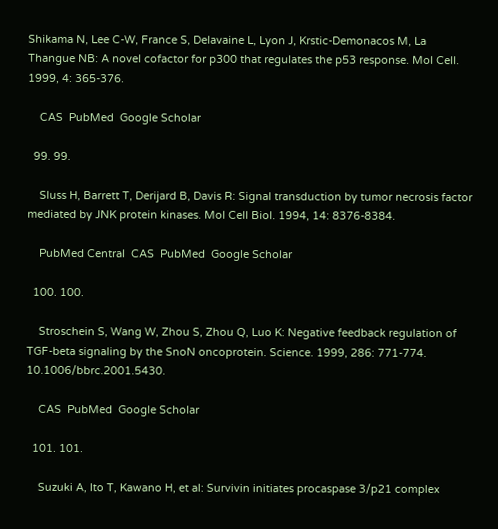Shikama N, Lee C-W, France S, Delavaine L, Lyon J, Krstic-Demonacos M, La Thangue NB: A novel cofactor for p300 that regulates the p53 response. Mol Cell. 1999, 4: 365-376.

    CAS  PubMed  Google Scholar

  99. 99.

    Sluss H, Barrett T, Derijard B, Davis R: Signal transduction by tumor necrosis factor mediated by JNK protein kinases. Mol Cell Biol. 1994, 14: 8376-8384.

    PubMed Central  CAS  PubMed  Google Scholar

  100. 100.

    Stroschein S, Wang W, Zhou S, Zhou Q, Luo K: Negative feedback regulation of TGF-beta signaling by the SnoN oncoprotein. Science. 1999, 286: 771-774. 10.1006/bbrc.2001.5430.

    CAS  PubMed  Google Scholar

  101. 101.

    Suzuki A, Ito T, Kawano H, et al: Survivin initiates procaspase 3/p21 complex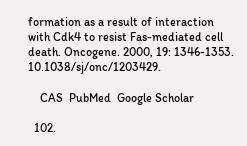formation as a result of interaction with Cdk4 to resist Fas-mediated cell death. Oncogene. 2000, 19: 1346-1353. 10.1038/sj/onc/1203429.

    CAS  PubMed  Google Scholar

  102.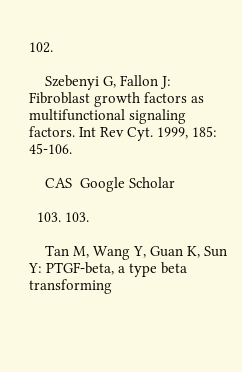102.

    Szebenyi G, Fallon J: Fibroblast growth factors as multifunctional signaling factors. Int Rev Cyt. 1999, 185: 45-106.

    CAS  Google Scholar

  103. 103.

    Tan M, Wang Y, Guan K, Sun Y: PTGF-beta, a type beta transforming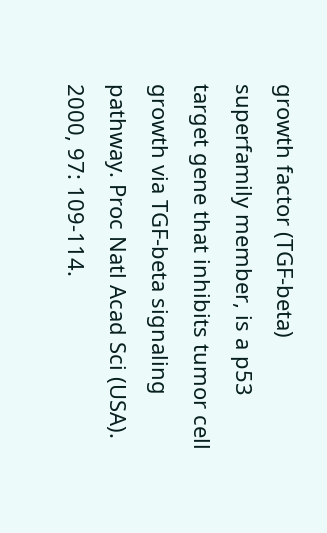growth factor (TGF-beta) superfamily member, is a p53 target gene that inhibits tumor cell growth via TGF-beta signaling pathway. Proc Natl Acad Sci (USA). 2000, 97: 109-114.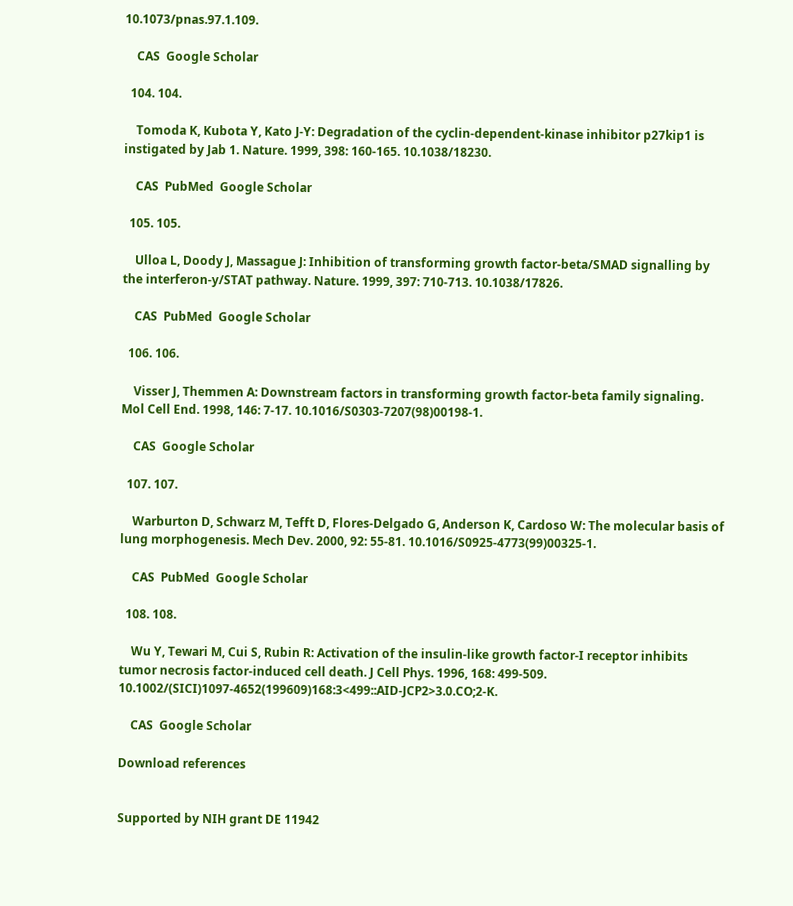10.1073/pnas.97.1.109.

    CAS  Google Scholar

  104. 104.

    Tomoda K, Kubota Y, Kato J-Y: Degradation of the cyclin-dependent-kinase inhibitor p27kip1 is instigated by Jab 1. Nature. 1999, 398: 160-165. 10.1038/18230.

    CAS  PubMed  Google Scholar

  105. 105.

    Ulloa L, Doody J, Massague J: Inhibition of transforming growth factor-beta/SMAD signalling by the interferon-y/STAT pathway. Nature. 1999, 397: 710-713. 10.1038/17826.

    CAS  PubMed  Google Scholar

  106. 106.

    Visser J, Themmen A: Downstream factors in transforming growth factor-beta family signaling. Mol Cell End. 1998, 146: 7-17. 10.1016/S0303-7207(98)00198-1.

    CAS  Google Scholar

  107. 107.

    Warburton D, Schwarz M, Tefft D, Flores-Delgado G, Anderson K, Cardoso W: The molecular basis of lung morphogenesis. Mech Dev. 2000, 92: 55-81. 10.1016/S0925-4773(99)00325-1.

    CAS  PubMed  Google Scholar

  108. 108.

    Wu Y, Tewari M, Cui S, Rubin R: Activation of the insulin-like growth factor-I receptor inhibits tumor necrosis factor-induced cell death. J Cell Phys. 1996, 168: 499-509. 10.1002/(SICI)1097-4652(199609)168:3<499::AID-JCP2>3.0.CO;2-K.

    CAS  Google Scholar

Download references


Supported by NIH grant DE 11942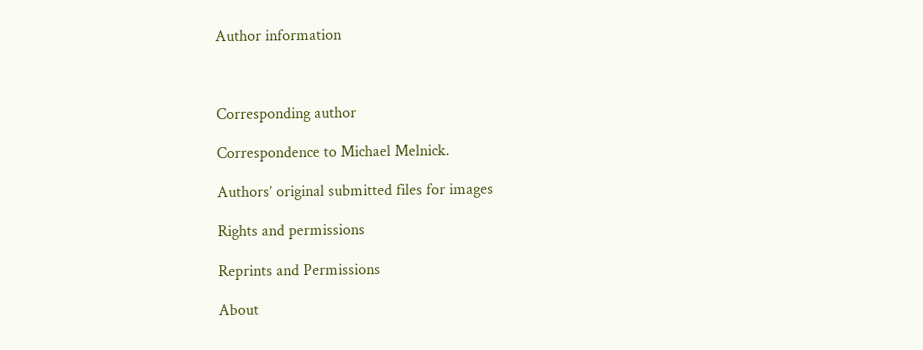Author information



Corresponding author

Correspondence to Michael Melnick.

Authors’ original submitted files for images

Rights and permissions

Reprints and Permissions

About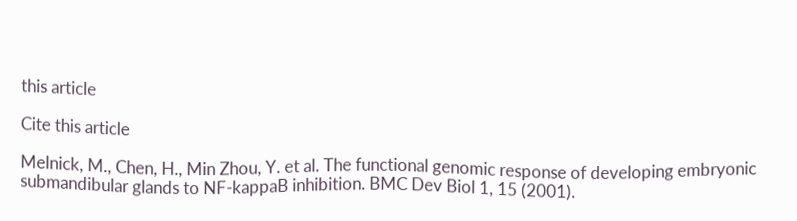this article

Cite this article

Melnick, M., Chen, H., Min Zhou, Y. et al. The functional genomic response of developing embryonic submandibular glands to NF-kappaB inhibition. BMC Dev Biol 1, 15 (2001).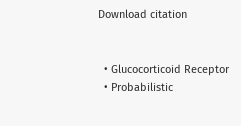Download citation


  • Glucocorticoid Receptor
  • Probabilistic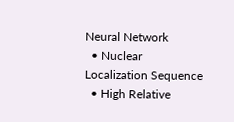Neural Network
  • Nuclear Localization Sequence
  • High Relative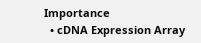Importance
  • cDNA Expression Array